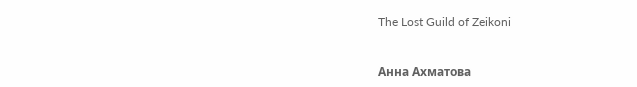The Lost Guild of Zeikoni


Анна Ахматова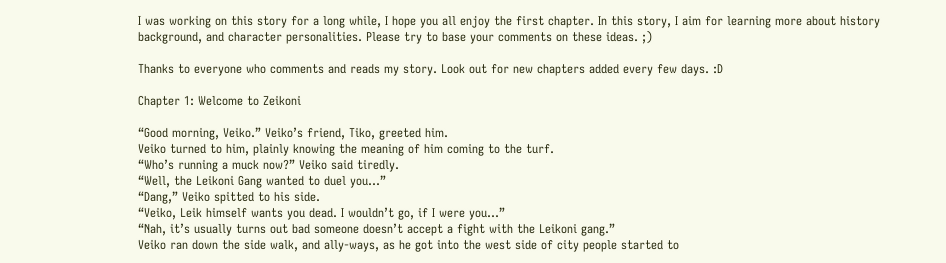I was working on this story for a long while, I hope you all enjoy the first chapter. In this story, I aim for learning more about history background, and character personalities. Please try to base your comments on these ideas. ;)

Thanks to everyone who comments and reads my story. Look out for new chapters added every few days. :D

Chapter 1: Welcome to Zeikoni

“Good morning, Veiko.” Veiko’s friend, Tiko, greeted him.
Veiko turned to him, plainly knowing the meaning of him coming to the turf.
“Who’s running a muck now?” Veiko said tiredly.
“Well, the Leikoni Gang wanted to duel you…”
“Dang,” Veiko spitted to his side.
“Veiko, Leik himself wants you dead. I wouldn’t go, if I were you…”
“Nah, it’s usually turns out bad someone doesn’t accept a fight with the Leikoni gang.”
Veiko ran down the side walk, and ally-ways, as he got into the west side of city people started to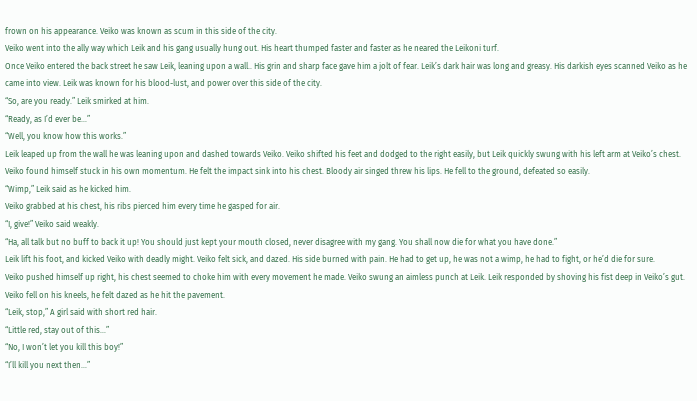frown on his appearance. Veiko was known as scum in this side of the city.
Veiko went into the ally way which Leik and his gang usually hung out. His heart thumped faster and faster as he neared the Leikoni turf.
Once Veiko entered the back street he saw Leik, leaning upon a wall.. His grin and sharp face gave him a jolt of fear. Leik’s dark hair was long and greasy. His darkish eyes scanned Veiko as he came into view. Leik was known for his blood-lust, and power over this side of the city.
“So, are you ready.” Leik smirked at him.
“Ready, as I’d ever be…”
“Well, you know how this works.”
Leik leaped up from the wall he was leaning upon and dashed towards Veiko. Veiko shifted his feet and dodged to the right easily, but Leik quickly swung with his left arm at Veiko’s chest. Veiko found himself stuck in his own momentum. He felt the impact sink into his chest. Bloody air singed threw his lips. He fell to the ground, defeated so easily.
“Wimp,” Leik said as he kicked him.
Veiko grabbed at his chest, his ribs pierced him every time he gasped for air.
“I, give!” Veiko said weakly.
“Ha, all talk but no buff to back it up! You should just kept your mouth closed, never disagree with my gang. You shall now die for what you have done.”
Leik lift his foot, and kicked Veiko with deadly might. Veiko felt sick, and dazed. His side burned with pain. He had to get up, he was not a wimp, he had to fight, or he’d die for sure.
Veiko pushed himself up right, his chest seemed to choke him with every movement he made. Veiko swung an aimless punch at Leik. Leik responded by shoving his fist deep in Veiko’s gut.
Veiko fell on his kneels, he felt dazed as he hit the pavement.
“Leik, stop,” A girl said with short red hair.
“Little red, stay out of this…”
“No, I won’t let you kill this boy!”
“I’ll kill you next then…”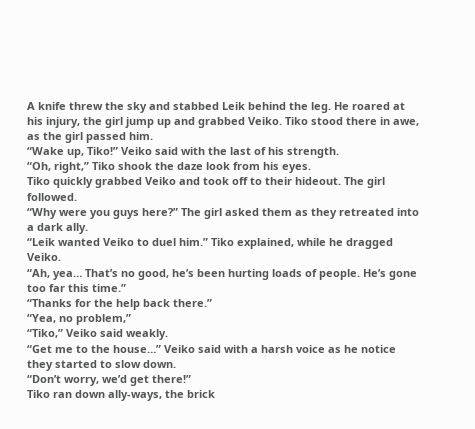A knife threw the sky and stabbed Leik behind the leg. He roared at his injury, the girl jump up and grabbed Veiko. Tiko stood there in awe, as the girl passed him.
“Wake up, Tiko!” Veiko said with the last of his strength.
“Oh, right,” Tiko shook the daze look from his eyes.
Tiko quickly grabbed Veiko and took off to their hideout. The girl followed.
“Why were you guys here?” The girl asked them as they retreated into a dark ally.
“Leik wanted Veiko to duel him.” Tiko explained, while he dragged Veiko.
“Ah, yea… That’s no good, he’s been hurting loads of people. He’s gone too far this time.”
“Thanks for the help back there.”
“Yea, no problem,”
“Tiko,” Veiko said weakly.
“Get me to the house…” Veiko said with a harsh voice as he notice they started to slow down.
“Don’t worry, we’d get there!”
Tiko ran down ally-ways, the brick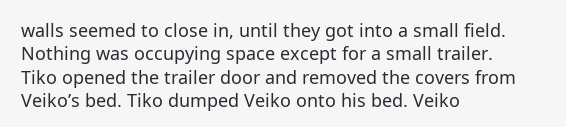walls seemed to close in, until they got into a small field. Nothing was occupying space except for a small trailer.
Tiko opened the trailer door and removed the covers from Veiko’s bed. Tiko dumped Veiko onto his bed. Veiko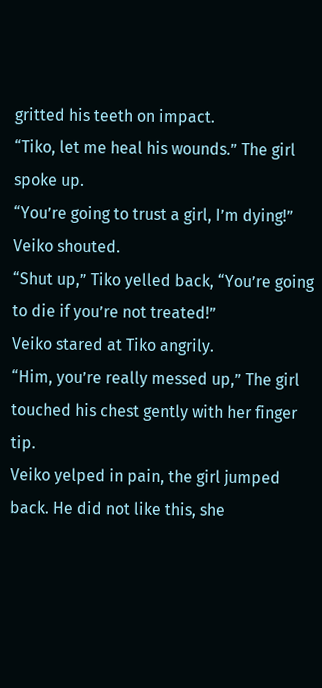gritted his teeth on impact.
“Tiko, let me heal his wounds.” The girl spoke up.
“You’re going to trust a girl, I’m dying!” Veiko shouted.
“Shut up,” Tiko yelled back, “You’re going to die if you’re not treated!”
Veiko stared at Tiko angrily.
“Him, you’re really messed up,” The girl touched his chest gently with her finger tip.
Veiko yelped in pain, the girl jumped back. He did not like this, she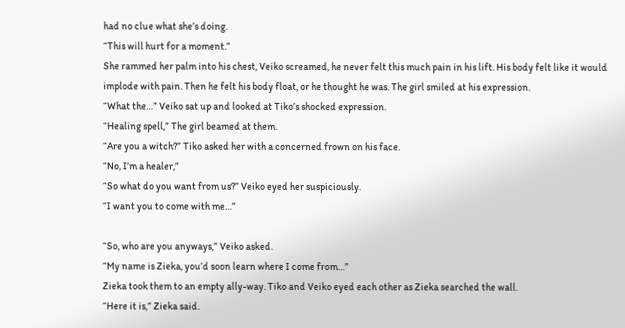had no clue what she’s doing.
“This will hurt for a moment.”
She rammed her palm into his chest, Veiko screamed, he never felt this much pain in his lift. His body felt like it would implode with pain. Then he felt his body float, or he thought he was. The girl smiled at his expression.
“What the…” Veiko sat up and looked at Tiko’s shocked expression.
“Healing spell,” The girl beamed at them.
“Are you a witch?” Tiko asked her with a concerned frown on his face.
“No, I’m a healer,”
“So what do you want from us?” Veiko eyed her suspiciously.
“I want you to come with me…”

“So, who are you anyways,” Veiko asked.
“My name is Zieka, you’d soon learn where I come from…”
Zieka took them to an empty ally-way. Tiko and Veiko eyed each other as Zieka searched the wall.
“Here it is,” Zieka said.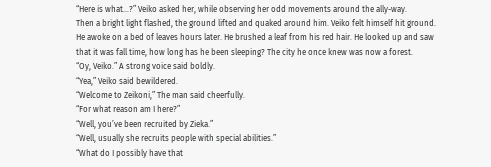“Here is what…?” Veiko asked her, while observing her odd movements around the ally-way.
Then a bright light flashed, the ground lifted and quaked around him. Veiko felt himself hit ground.
He awoke on a bed of leaves hours later. He brushed a leaf from his red hair. He looked up and saw that it was fall time, how long has he been sleeping? The city he once knew was now a forest.
“Oy, Veiko.” A strong voice said boldly.
“Yea,” Veiko said bewildered.
“Welcome to Zeikoni,” The man said cheerfully.
“For what reason am I here?”
“Well, you’ve been recruited by Zieka.”
“Well, usually she recruits people with special abilities.”
“What do I possibly have that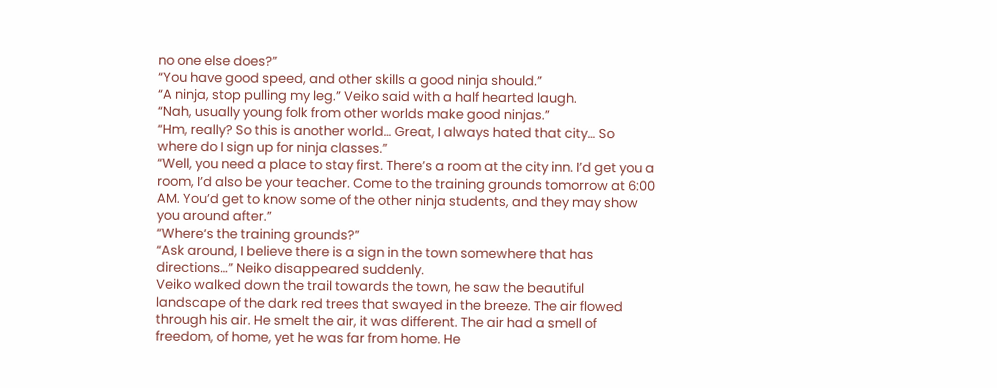no one else does?”
“You have good speed, and other skills a good ninja should.”
“A ninja, stop pulling my leg.” Veiko said with a half hearted laugh.
“Nah, usually young folk from other worlds make good ninjas.”
“Hm, really? So this is another world… Great, I always hated that city… So where do I sign up for ninja classes.”
“Well, you need a place to stay first. There’s a room at the city inn. I’d get you a room, I’d also be your teacher. Come to the training grounds tomorrow at 6:00 AM. You’d get to know some of the other ninja students, and they may show you around after.”
“Where‘s the training grounds?”
“Ask around, I believe there is a sign in the town somewhere that has directions…” Neiko disappeared suddenly.
Veiko walked down the trail towards the town, he saw the beautiful landscape of the dark red trees that swayed in the breeze. The air flowed through his air. He smelt the air, it was different. The air had a smell of freedom, of home, yet he was far from home. He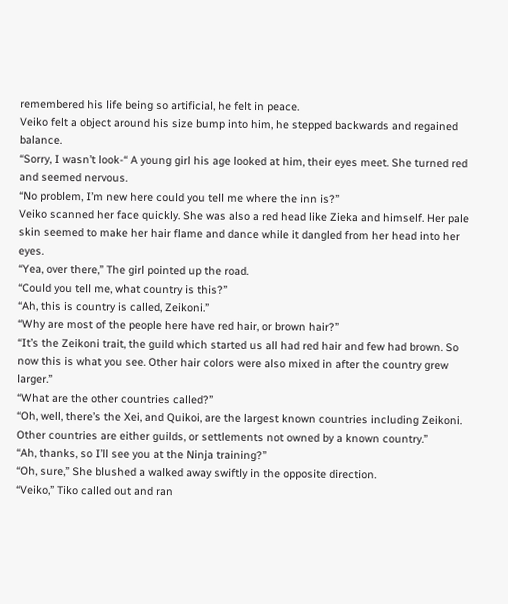remembered his life being so artificial, he felt in peace.
Veiko felt a object around his size bump into him, he stepped backwards and regained balance.
“Sorry, I wasn’t look-“ A young girl his age looked at him, their eyes meet. She turned red and seemed nervous.
“No problem, I’m new here could you tell me where the inn is?”
Veiko scanned her face quickly. She was also a red head like Zieka and himself. Her pale skin seemed to make her hair flame and dance while it dangled from her head into her eyes.
“Yea, over there,” The girl pointed up the road.
“Could you tell me, what country is this?”
“Ah, this is country is called, Zeikoni.”
“Why are most of the people here have red hair, or brown hair?”
“It’s the Zeikoni trait, the guild which started us all had red hair and few had brown. So now this is what you see. Other hair colors were also mixed in after the country grew larger.”
“What are the other countries called?”
“Oh, well, there’s the Xei, and Quikoi, are the largest known countries including Zeikoni. Other countries are either guilds, or settlements not owned by a known country.”
“Ah, thanks, so I’ll see you at the Ninja training?”
“Oh, sure,” She blushed a walked away swiftly in the opposite direction.
“Veiko,” Tiko called out and ran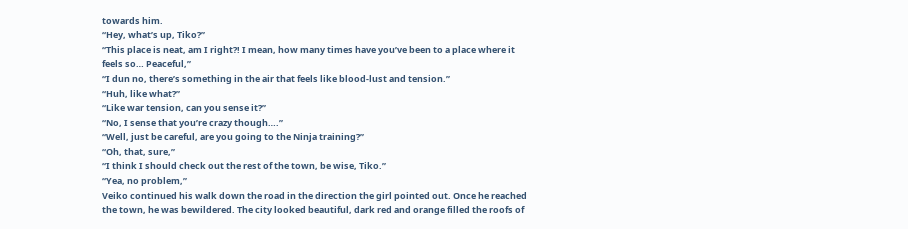towards him.
“Hey, what’s up, Tiko?”
“This place is neat, am I right?! I mean, how many times have you’ve been to a place where it feels so… Peaceful,”
“I dun no, there’s something in the air that feels like blood-lust and tension.”
“Huh, like what?”
“Like war tension, can you sense it?”
“No, I sense that you’re crazy though….”
“Well, just be careful, are you going to the Ninja training?”
“Oh, that, sure,”
“I think I should check out the rest of the town, be wise, Tiko.”
“Yea, no problem,”
Veiko continued his walk down the road in the direction the girl pointed out. Once he reached the town, he was bewildered. The city looked beautiful, dark red and orange filled the roofs of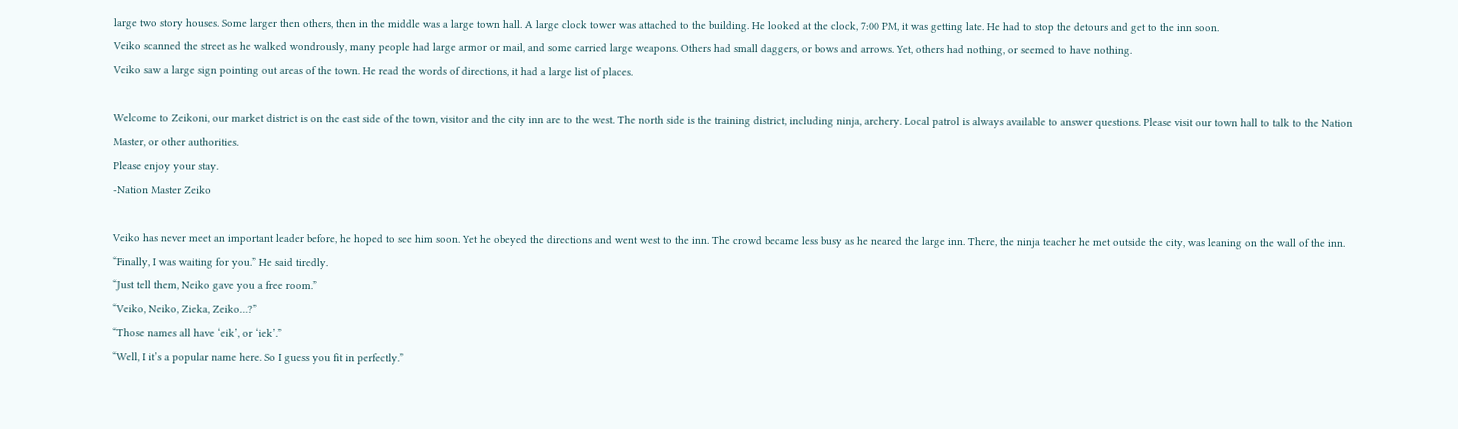large two story houses. Some larger then others, then in the middle was a large town hall. A large clock tower was attached to the building. He looked at the clock, 7:00 PM, it was getting late. He had to stop the detours and get to the inn soon.
Veiko scanned the street as he walked wondrously, many people had large armor or mail, and some carried large weapons. Others had small daggers, or bows and arrows. Yet, others had nothing, or seemed to have nothing.
Veiko saw a large sign pointing out areas of the town. He read the words of directions, it had a large list of places.

Welcome to Zeikoni, our market district is on the east side of the town, visitor and the city inn are to the west. The north side is the training district, including ninja, archery. Local patrol is always available to answer questions. Please visit our town hall to talk to the Nation Master, or other authorities.
Please enjoy your stay.
-Nation Master Zeiko

Veiko has never meet an important leader before, he hoped to see him soon. Yet he obeyed the directions and went west to the inn. The crowd became less busy as he neared the large inn. There, the ninja teacher he met outside the city, was leaning on the wall of the inn.
“Finally, I was waiting for you.” He said tiredly.
“Just tell them, Neiko gave you a free room.”
“Veiko, Neiko, Zieka, Zeiko…?”
“Those names all have ‘eik’, or ‘iek’.”
“Well, I it’s a popular name here. So I guess you fit in perfectly.”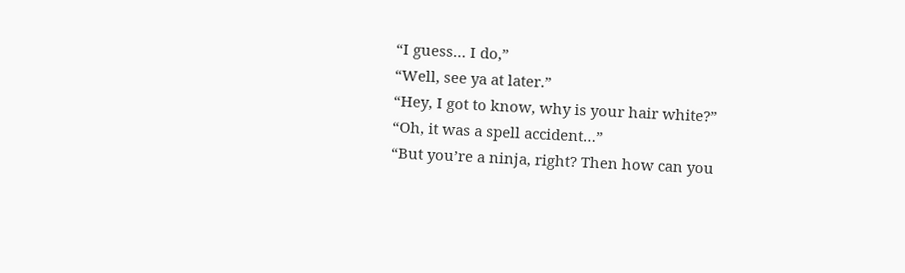“I guess… I do,”
“Well, see ya at later.”
“Hey, I got to know, why is your hair white?”
“Oh, it was a spell accident…”
“But you’re a ninja, right? Then how can you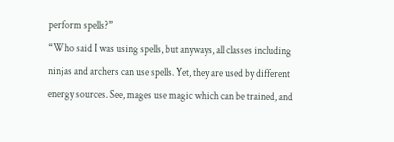perform spells?”
“Who said I was using spells, but anyways, all classes including ninjas and archers can use spells. Yet, they are used by different energy sources. See, mages use magic which can be trained, and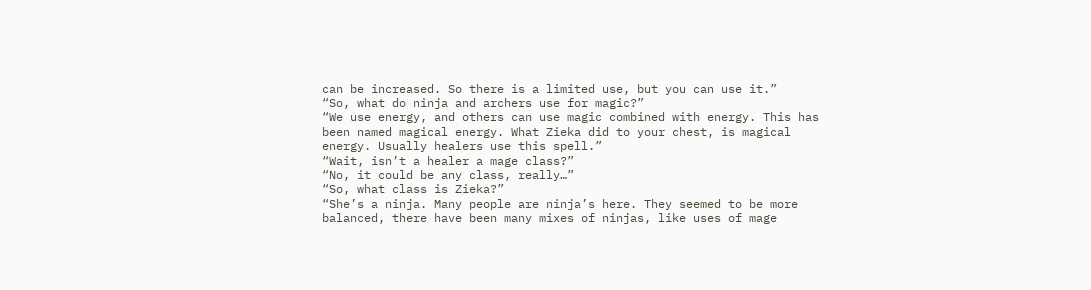can be increased. So there is a limited use, but you can use it.”
“So, what do ninja and archers use for magic?”
“We use energy, and others can use magic combined with energy. This has been named magical energy. What Zieka did to your chest, is magical energy. Usually healers use this spell.”
“Wait, isn’t a healer a mage class?”
“No, it could be any class, really…”
“So, what class is Zieka?”
“She’s a ninja. Many people are ninja’s here. They seemed to be more balanced, there have been many mixes of ninjas, like uses of mage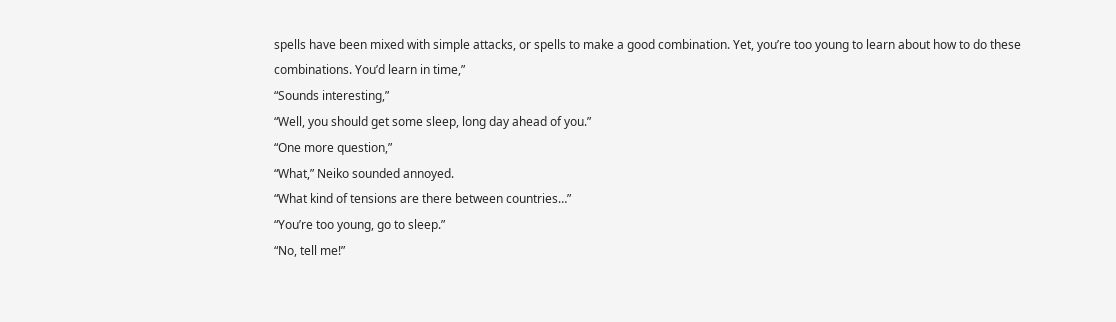spells have been mixed with simple attacks, or spells to make a good combination. Yet, you’re too young to learn about how to do these combinations. You’d learn in time,”
“Sounds interesting,”
“Well, you should get some sleep, long day ahead of you.”
“One more question,”
“What,” Neiko sounded annoyed.
“What kind of tensions are there between countries…”
“You’re too young, go to sleep.”
“No, tell me!”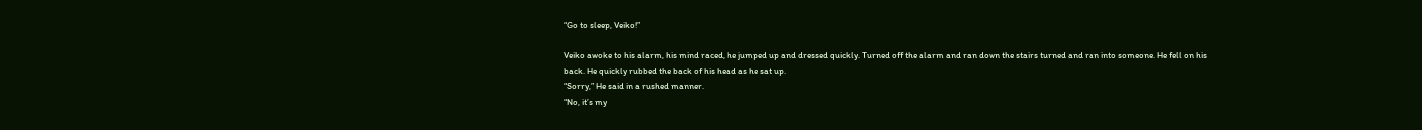“Go to sleep, Veiko!”

Veiko awoke to his alarm, his mind raced, he jumped up and dressed quickly. Turned off the alarm and ran down the stairs turned and ran into someone. He fell on his back. He quickly rubbed the back of his head as he sat up.
“Sorry,” He said in a rushed manner.
“No, it’s my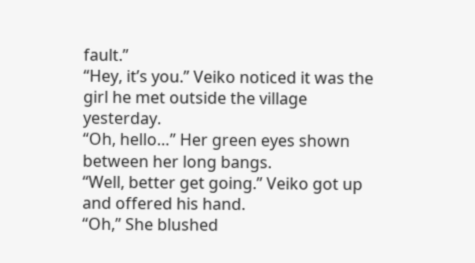fault.”
“Hey, it’s you.” Veiko noticed it was the girl he met outside the village yesterday.
“Oh, hello…” Her green eyes shown between her long bangs.
“Well, better get going.” Veiko got up and offered his hand.
“Oh,” She blushed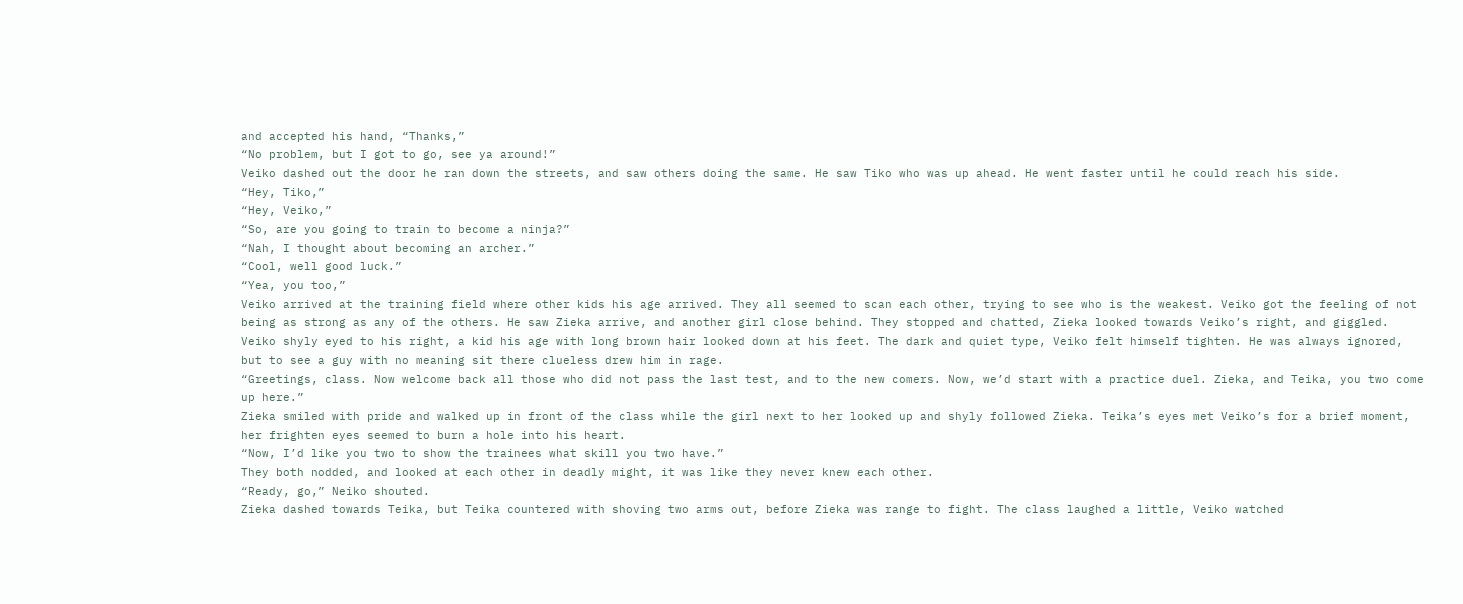and accepted his hand, “Thanks,”
“No problem, but I got to go, see ya around!”
Veiko dashed out the door he ran down the streets, and saw others doing the same. He saw Tiko who was up ahead. He went faster until he could reach his side.
“Hey, Tiko,”
“Hey, Veiko,”
“So, are you going to train to become a ninja?”
“Nah, I thought about becoming an archer.”
“Cool, well good luck.”
“Yea, you too,”
Veiko arrived at the training field where other kids his age arrived. They all seemed to scan each other, trying to see who is the weakest. Veiko got the feeling of not being as strong as any of the others. He saw Zieka arrive, and another girl close behind. They stopped and chatted, Zieka looked towards Veiko’s right, and giggled.
Veiko shyly eyed to his right, a kid his age with long brown hair looked down at his feet. The dark and quiet type, Veiko felt himself tighten. He was always ignored, but to see a guy with no meaning sit there clueless drew him in rage.
“Greetings, class. Now welcome back all those who did not pass the last test, and to the new comers. Now, we’d start with a practice duel. Zieka, and Teika, you two come up here.”
Zieka smiled with pride and walked up in front of the class while the girl next to her looked up and shyly followed Zieka. Teika’s eyes met Veiko’s for a brief moment, her frighten eyes seemed to burn a hole into his heart.
“Now, I’d like you two to show the trainees what skill you two have.”
They both nodded, and looked at each other in deadly might, it was like they never knew each other.
“Ready, go,” Neiko shouted.
Zieka dashed towards Teika, but Teika countered with shoving two arms out, before Zieka was range to fight. The class laughed a little, Veiko watched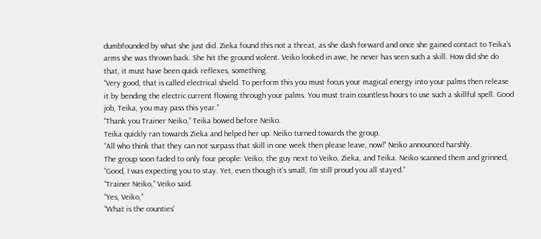dumbfounded by what she just did. Zieka found this not a threat, as she dash forward and once she gained contact to Teika’s arms she was thrown back. She hit the ground violent. Veiko looked in awe, he never has seen such a skill. How did she do that, it must have been quick reflexes, something.
“Very good, that is called electrical shield. To perform this you must focus your magical energy into your palms then release it by bending the electric current flowing through your palms. You must train countless hours to use such a skillful spell. Good job, Teika, you may pass this year.”
“Thank you Trainer Neiko,” Teika bowed before Neiko.
Teika quickly ran towards Zieka and helped her up. Neiko turned towards the group.
“All who think that they can not surpass that skill in one week then please leave, now!” Neiko announced harshly.
The group soon faded to only four people: Veiko, the guy next to Veiko, Zieka, and Teika. Neiko scanned them and grinned, “Good, I was expecting you to stay. Yet, even though it’s small, I’m still proud you all stayed.”
“Trainer Neiko,” Veiko said.
“Yes, Veiko,”
“What is the counties’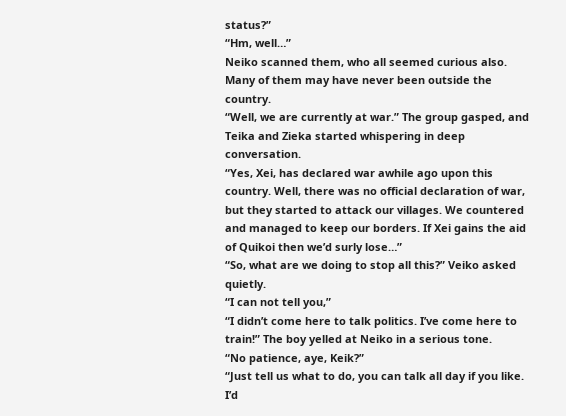status?”
“Hm, well…”
Neiko scanned them, who all seemed curious also. Many of them may have never been outside the country.
“Well, we are currently at war.” The group gasped, and Teika and Zieka started whispering in deep conversation.
“Yes, Xei, has declared war awhile ago upon this country. Well, there was no official declaration of war, but they started to attack our villages. We countered and managed to keep our borders. If Xei gains the aid of Quikoi then we’d surly lose…”
“So, what are we doing to stop all this?” Veiko asked quietly.
“I can not tell you,”
“I didn’t come here to talk politics. I’ve come here to train!” The boy yelled at Neiko in a serious tone.
“No patience, aye, Keik?”
“Just tell us what to do, you can talk all day if you like. I’d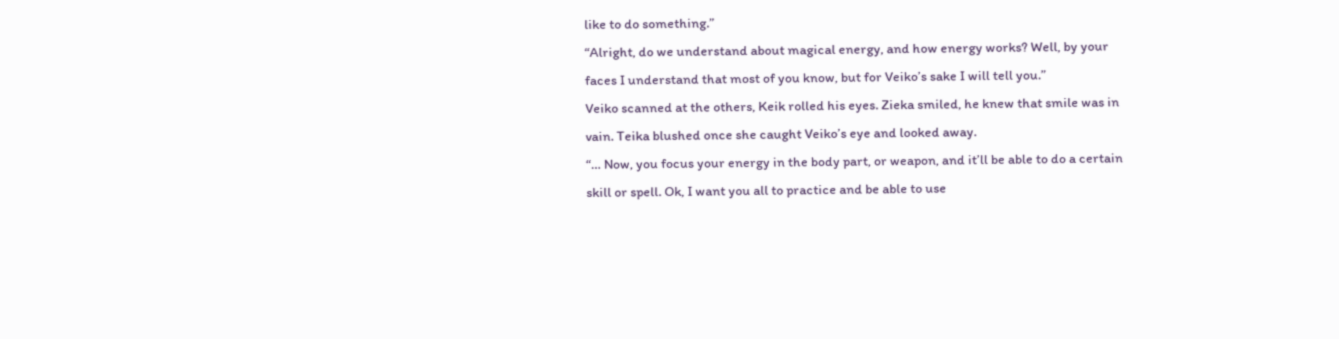like to do something.”
“Alright, do we understand about magical energy, and how energy works? Well, by your faces I understand that most of you know, but for Veiko’s sake I will tell you.”
Veiko scanned at the others, Keik rolled his eyes. Zieka smiled, he knew that smile was in vain. Teika blushed once she caught Veiko’s eye and looked away.
“… Now, you focus your energy in the body part, or weapon, and it’ll be able to do a certain skill or spell. Ok, I want you all to practice and be able to use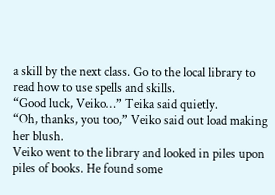a skill by the next class. Go to the local library to read how to use spells and skills.
“Good luck, Veiko…” Teika said quietly.
“Oh, thanks, you too,” Veiko said out load making her blush.
Veiko went to the library and looked in piles upon piles of books. He found some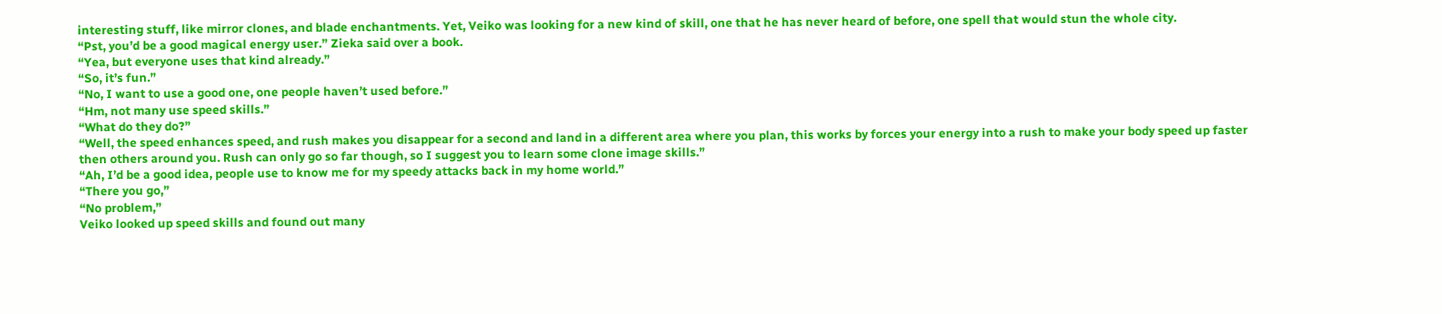interesting stuff, like mirror clones, and blade enchantments. Yet, Veiko was looking for a new kind of skill, one that he has never heard of before, one spell that would stun the whole city.
“Pst, you’d be a good magical energy user.” Zieka said over a book.
“Yea, but everyone uses that kind already.”
“So, it’s fun.”
“No, I want to use a good one, one people haven’t used before.”
“Hm, not many use speed skills.”
“What do they do?”
“Well, the speed enhances speed, and rush makes you disappear for a second and land in a different area where you plan, this works by forces your energy into a rush to make your body speed up faster then others around you. Rush can only go so far though, so I suggest you to learn some clone image skills.”
“Ah, I’d be a good idea, people use to know me for my speedy attacks back in my home world.”
“There you go,”
“No problem,”
Veiko looked up speed skills and found out many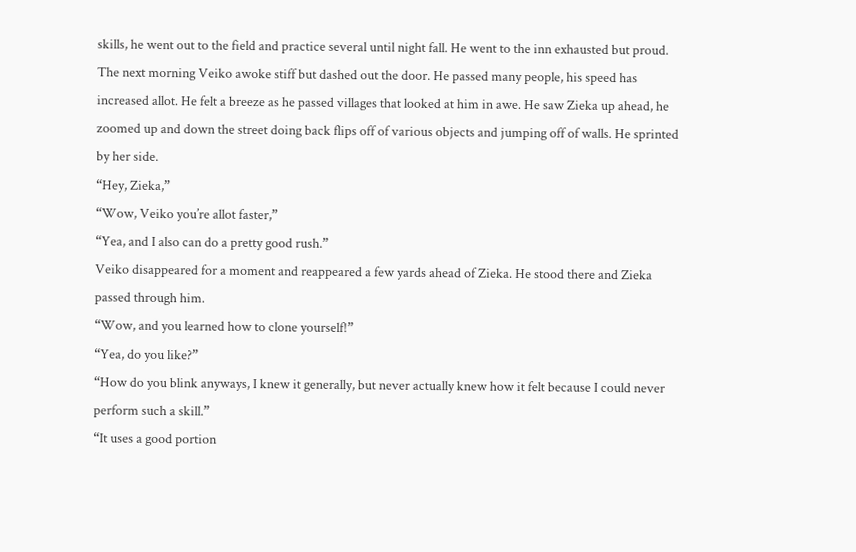skills, he went out to the field and practice several until night fall. He went to the inn exhausted but proud.
The next morning Veiko awoke stiff but dashed out the door. He passed many people, his speed has increased allot. He felt a breeze as he passed villages that looked at him in awe. He saw Zieka up ahead, he zoomed up and down the street doing back flips off of various objects and jumping off of walls. He sprinted by her side.
“Hey, Zieka,”
“Wow, Veiko you’re allot faster,”
“Yea, and I also can do a pretty good rush.”
Veiko disappeared for a moment and reappeared a few yards ahead of Zieka. He stood there and Zieka passed through him.
“Wow, and you learned how to clone yourself!”
“Yea, do you like?”
“How do you blink anyways, I knew it generally, but never actually knew how it felt because I could never perform such a skill.”
“It uses a good portion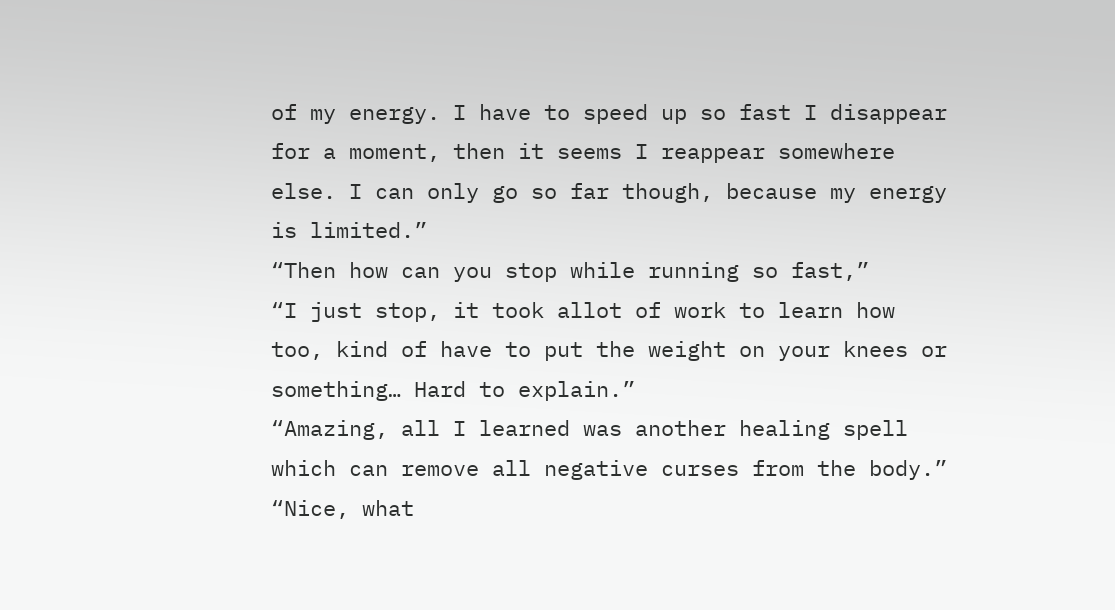of my energy. I have to speed up so fast I disappear for a moment, then it seems I reappear somewhere else. I can only go so far though, because my energy is limited.”
“Then how can you stop while running so fast,”
“I just stop, it took allot of work to learn how too, kind of have to put the weight on your knees or something… Hard to explain.”
“Amazing, all I learned was another healing spell which can remove all negative curses from the body.”
“Nice, what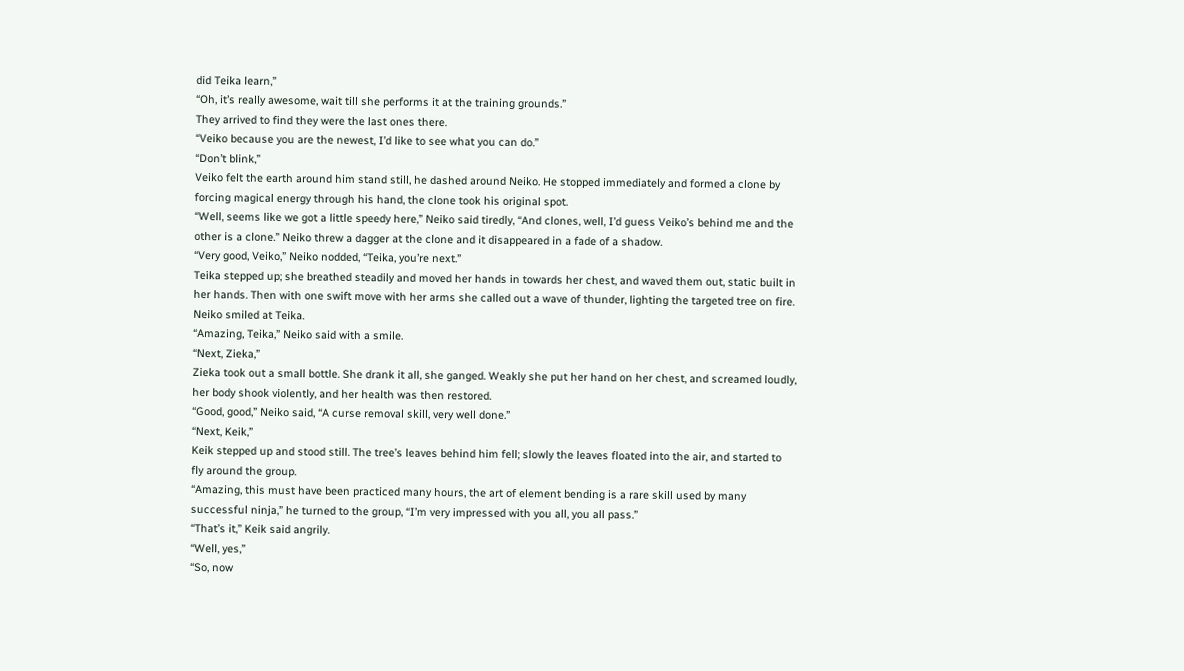did Teika learn,”
“Oh, it’s really awesome, wait till she performs it at the training grounds.”
They arrived to find they were the last ones there.
“Veiko because you are the newest, I’d like to see what you can do.”
“Don’t blink,”
Veiko felt the earth around him stand still, he dashed around Neiko. He stopped immediately and formed a clone by forcing magical energy through his hand, the clone took his original spot.
“Well, seems like we got a little speedy here,” Neiko said tiredly, “And clones, well, I’d guess Veiko’s behind me and the other is a clone.” Neiko threw a dagger at the clone and it disappeared in a fade of a shadow.
“Very good, Veiko,” Neiko nodded, “Teika, you’re next.”
Teika stepped up; she breathed steadily and moved her hands in towards her chest, and waved them out, static built in her hands. Then with one swift move with her arms she called out a wave of thunder, lighting the targeted tree on fire. Neiko smiled at Teika.
“Amazing, Teika,” Neiko said with a smile.
“Next, Zieka,”
Zieka took out a small bottle. She drank it all, she ganged. Weakly she put her hand on her chest, and screamed loudly, her body shook violently, and her health was then restored.
“Good, good,” Neiko said, “A curse removal skill, very well done.”
“Next, Keik,”
Keik stepped up and stood still. The tree’s leaves behind him fell; slowly the leaves floated into the air, and started to fly around the group.
“Amazing, this must have been practiced many hours, the art of element bending is a rare skill used by many successful ninja,” he turned to the group, “I’m very impressed with you all, you all pass.”
“That’s it,” Keik said angrily.
“Well, yes,”
“So, now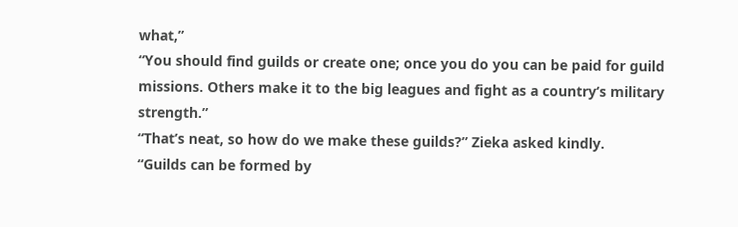what,”
“You should find guilds or create one; once you do you can be paid for guild missions. Others make it to the big leagues and fight as a country‘s military strength.”
“That’s neat, so how do we make these guilds?” Zieka asked kindly.
“Guilds can be formed by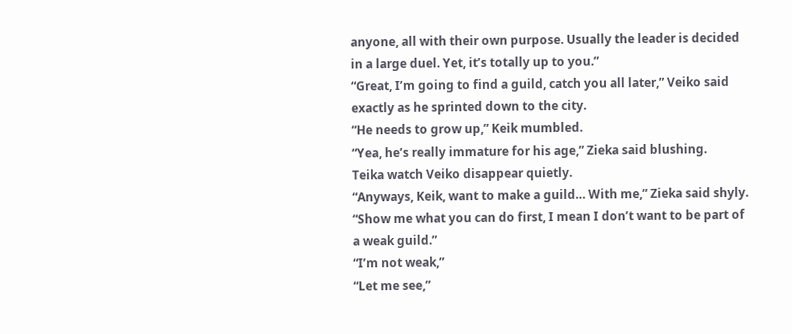anyone, all with their own purpose. Usually the leader is decided in a large duel. Yet, it’s totally up to you.”
“Great, I’m going to find a guild, catch you all later,” Veiko said exactly as he sprinted down to the city.
“He needs to grow up,” Keik mumbled.
“Yea, he’s really immature for his age,” Zieka said blushing.
Teika watch Veiko disappear quietly.
“Anyways, Keik, want to make a guild… With me,” Zieka said shyly.
“Show me what you can do first, I mean I don’t want to be part of a weak guild.”
“I’m not weak,”
“Let me see,”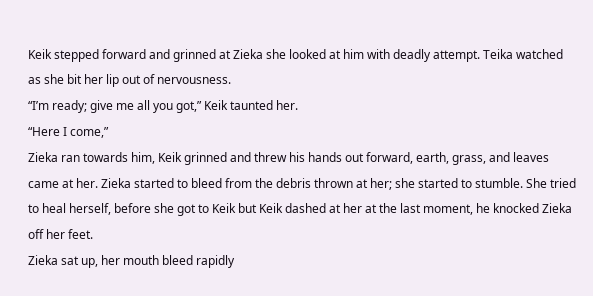Keik stepped forward and grinned at Zieka she looked at him with deadly attempt. Teika watched as she bit her lip out of nervousness.
“I’m ready; give me all you got,” Keik taunted her.
“Here I come,”
Zieka ran towards him, Keik grinned and threw his hands out forward, earth, grass, and leaves came at her. Zieka started to bleed from the debris thrown at her; she started to stumble. She tried to heal herself, before she got to Keik but Keik dashed at her at the last moment, he knocked Zieka off her feet.
Zieka sat up, her mouth bleed rapidly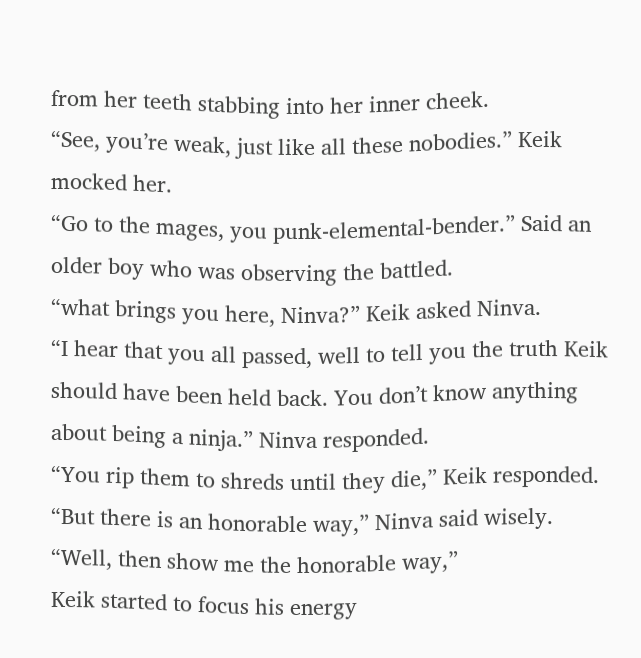from her teeth stabbing into her inner cheek.
“See, you’re weak, just like all these nobodies.” Keik mocked her.
“Go to the mages, you punk-elemental-bender.” Said an older boy who was observing the battled.
“what brings you here, Ninva?” Keik asked Ninva.
“I hear that you all passed, well to tell you the truth Keik should have been held back. You don’t know anything about being a ninja.” Ninva responded.
“You rip them to shreds until they die,” Keik responded.
“But there is an honorable way,” Ninva said wisely.
“Well, then show me the honorable way,”
Keik started to focus his energy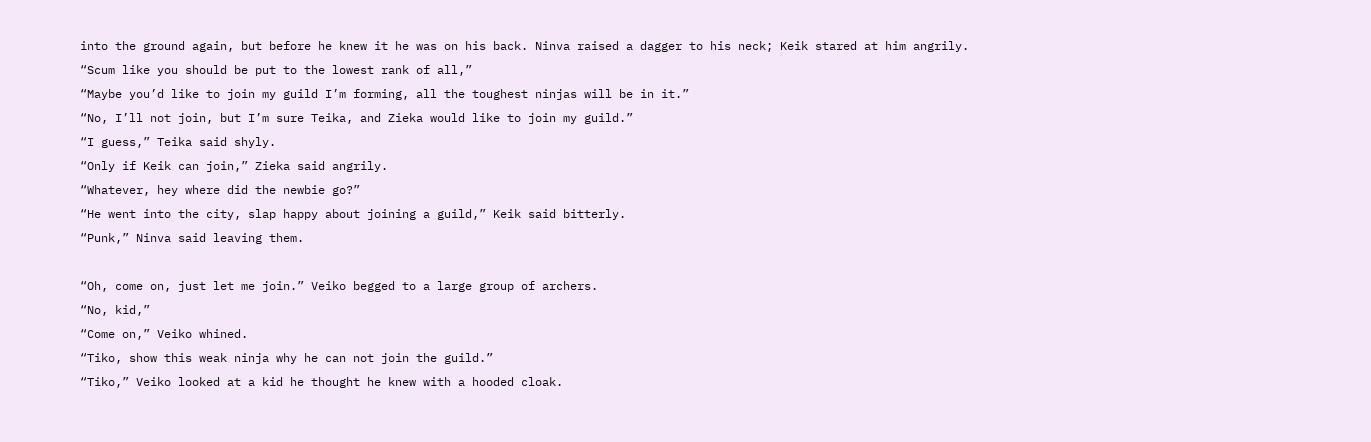into the ground again, but before he knew it he was on his back. Ninva raised a dagger to his neck; Keik stared at him angrily.
“Scum like you should be put to the lowest rank of all,”
“Maybe you’d like to join my guild I’m forming, all the toughest ninjas will be in it.”
“No, I’ll not join, but I’m sure Teika, and Zieka would like to join my guild.”
“I guess,” Teika said shyly.
“Only if Keik can join,” Zieka said angrily.
“Whatever, hey where did the newbie go?”
“He went into the city, slap happy about joining a guild,” Keik said bitterly.
“Punk,” Ninva said leaving them.

“Oh, come on, just let me join.” Veiko begged to a large group of archers.
“No, kid,”
“Come on,” Veiko whined.
“Tiko, show this weak ninja why he can not join the guild.”
“Tiko,” Veiko looked at a kid he thought he knew with a hooded cloak.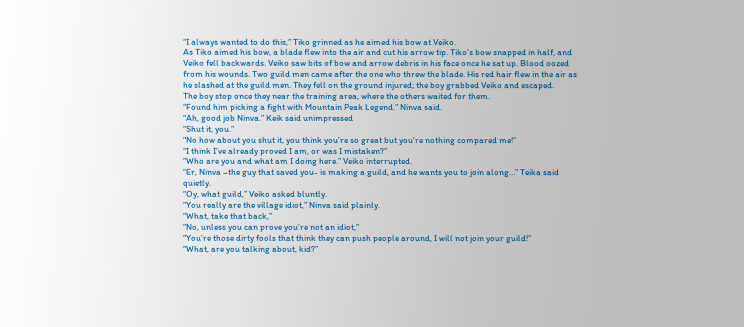“I always wanted to do this,” Tiko grinned as he aimed his bow at Veiko.
As Tiko aimed his bow, a blade flew into the air and cut his arrow tip. Tiko’s bow snapped in half, and Veiko fell backwards. Veiko saw bits of bow and arrow debris in his face once he sat up. Blood oozed from his wounds. Two guild men came after the one who threw the blade. His red hair flew in the air as he slashed at the guild men. They fell on the ground injured; the boy grabbed Veiko and escaped.
The boy stop once they near the training area, where the others waited for them.
“Found him picking a fight with Mountain Peak Legend.” Ninva said.
“Ah, good job Ninva.” Keik said unimpressed
“Shut it, you.”
“No how about you shut it, you think you’re so great but you’re nothing compared me!”
“I think I’ve already proved I am, or was I mistaken?”
“Who are you and what am I doing here.” Veiko interrupted.
“Er, Ninva –the guy that saved you- is making a guild, and he wants you to join along…” Teika said quietly.
“Oy, what guild,” Veiko asked bluntly.
“You really are the village idiot,” Ninva said plainly.
“What, take that back,”
“No, unless you can prove you’re not an idiot,”
“You’re those dirty fools that think they can push people around, I will not join your guild!”
“What, are you talking about, kid?”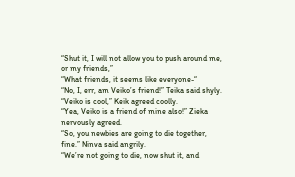“Shut it, I will not allow you to push around me, or my friends,”
“What friends, it seems like everyone-“
“No, I, err, am Veiko’s friend!” Teika said shyly.
“Veiko is cool,” Keik agreed coolly.
“Yea, Veiko is a friend of mine also!” Zieka nervously agreed.
“So, you newbies are going to die together, fine.” Ninva said angrily.
“We’re not going to die, now shut it, and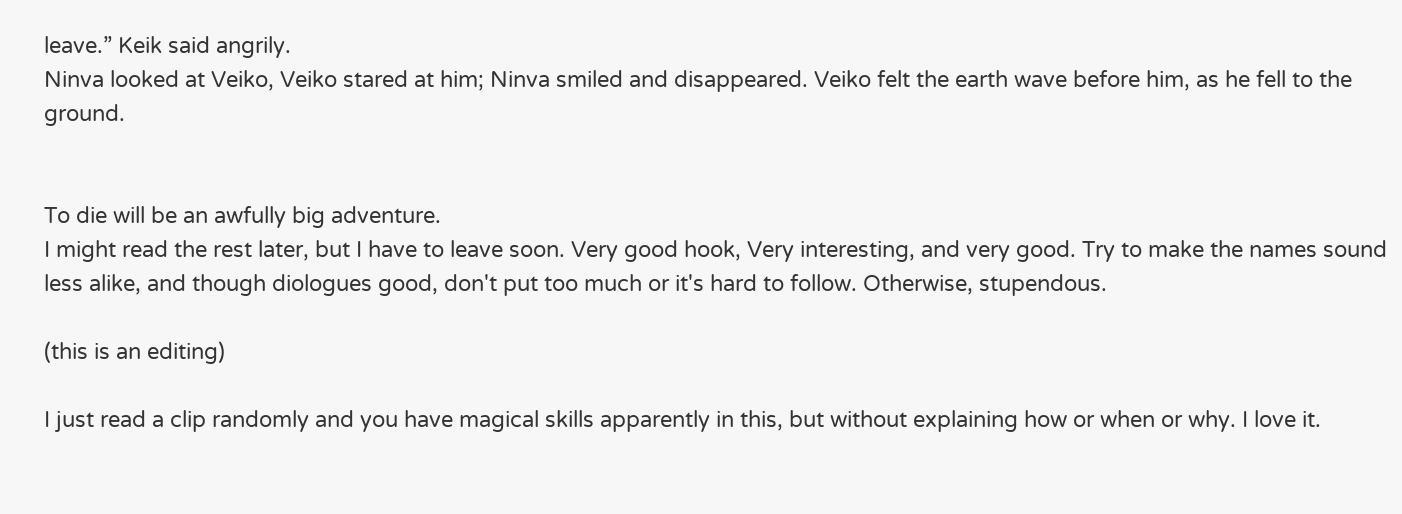leave.” Keik said angrily.
Ninva looked at Veiko, Veiko stared at him; Ninva smiled and disappeared. Veiko felt the earth wave before him, as he fell to the ground.


To die will be an awfully big adventure.
I might read the rest later, but I have to leave soon. Very good hook, Very interesting, and very good. Try to make the names sound less alike, and though diologues good, don't put too much or it's hard to follow. Otherwise, stupendous.

(this is an editing)

I just read a clip randomly and you have magical skills apparently in this, but without explaining how or when or why. I love it.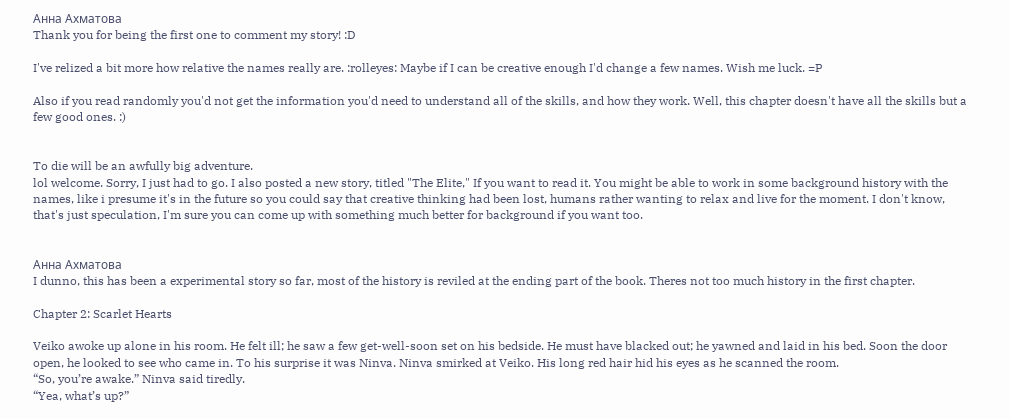Анна Ахматова
Thank you for being the first one to comment my story! :D

I've relized a bit more how relative the names really are. :rolleyes: Maybe if I can be creative enough I'd change a few names. Wish me luck. =P

Also if you read randomly you'd not get the information you'd need to understand all of the skills, and how they work. Well, this chapter doesn't have all the skills but a few good ones. :)


To die will be an awfully big adventure.
lol welcome. Sorry, I just had to go. I also posted a new story, titled "The Elite," If you want to read it. You might be able to work in some background history with the names, like i presume it's in the future so you could say that creative thinking had been lost, humans rather wanting to relax and live for the moment. I don't know, that's just speculation, I'm sure you can come up with something much better for background if you want too.


Анна Ахматова
I dunno, this has been a experimental story so far, most of the history is reviled at the ending part of the book. Theres not too much history in the first chapter.

Chapter 2: Scarlet Hearts

Veiko awoke up alone in his room. He felt ill; he saw a few get-well-soon set on his bedside. He must have blacked out; he yawned and laid in his bed. Soon the door open, he looked to see who came in. To his surprise it was Ninva. Ninva smirked at Veiko. His long red hair hid his eyes as he scanned the room.
“So, you’re awake.” Ninva said tiredly.
“Yea, what’s up?”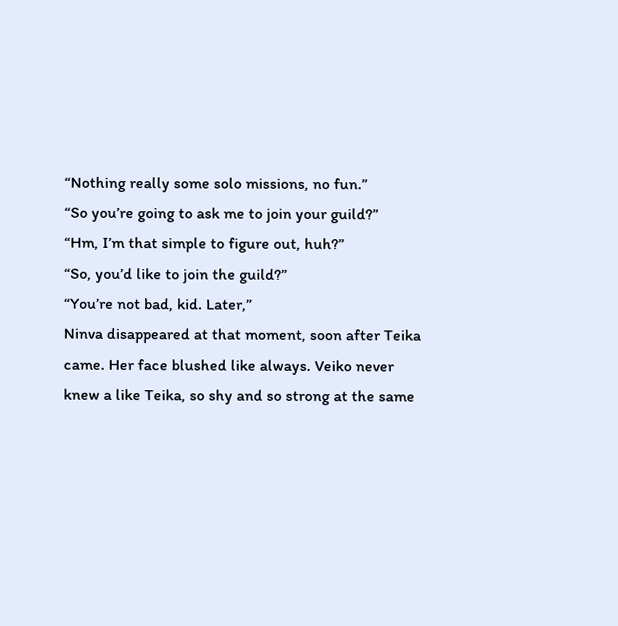“Nothing really some solo missions, no fun.”
“So you’re going to ask me to join your guild?”
“Hm, I’m that simple to figure out, huh?”
“So, you’d like to join the guild?”
“You’re not bad, kid. Later,”
Ninva disappeared at that moment, soon after Teika came. Her face blushed like always. Veiko never knew a like Teika, so shy and so strong at the same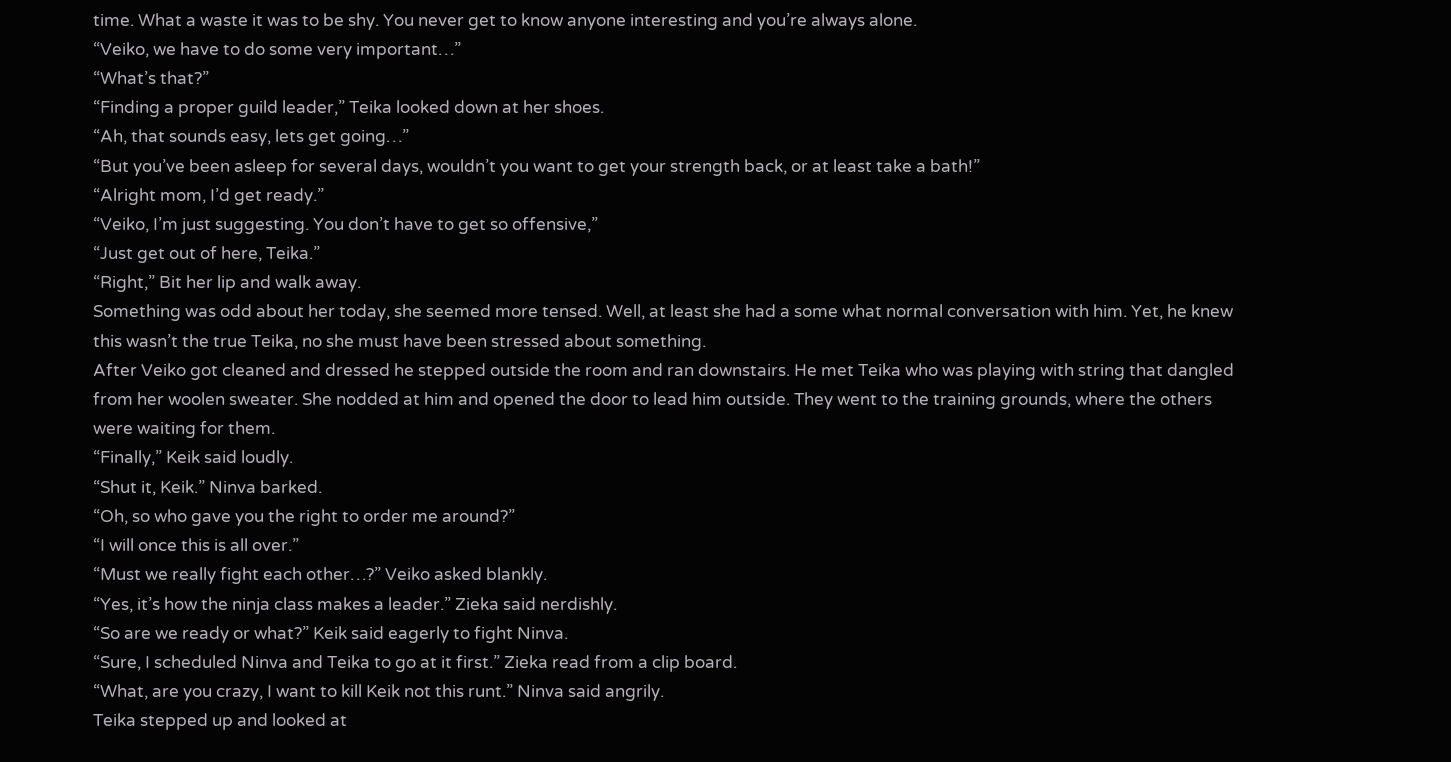time. What a waste it was to be shy. You never get to know anyone interesting and you’re always alone.
“Veiko, we have to do some very important…”
“What’s that?”
“Finding a proper guild leader,” Teika looked down at her shoes.
“Ah, that sounds easy, lets get going…”
“But you’ve been asleep for several days, wouldn’t you want to get your strength back, or at least take a bath!”
“Alright mom, I’d get ready.”
“Veiko, I’m just suggesting. You don’t have to get so offensive,”
“Just get out of here, Teika.”
“Right,” Bit her lip and walk away.
Something was odd about her today, she seemed more tensed. Well, at least she had a some what normal conversation with him. Yet, he knew this wasn’t the true Teika, no she must have been stressed about something.
After Veiko got cleaned and dressed he stepped outside the room and ran downstairs. He met Teika who was playing with string that dangled from her woolen sweater. She nodded at him and opened the door to lead him outside. They went to the training grounds, where the others were waiting for them.
“Finally,” Keik said loudly.
“Shut it, Keik.” Ninva barked.
“Oh, so who gave you the right to order me around?”
“I will once this is all over.”
“Must we really fight each other…?” Veiko asked blankly.
“Yes, it’s how the ninja class makes a leader.” Zieka said nerdishly.
“So are we ready or what?” Keik said eagerly to fight Ninva.
“Sure, I scheduled Ninva and Teika to go at it first.” Zieka read from a clip board.
“What, are you crazy, I want to kill Keik not this runt.” Ninva said angrily.
Teika stepped up and looked at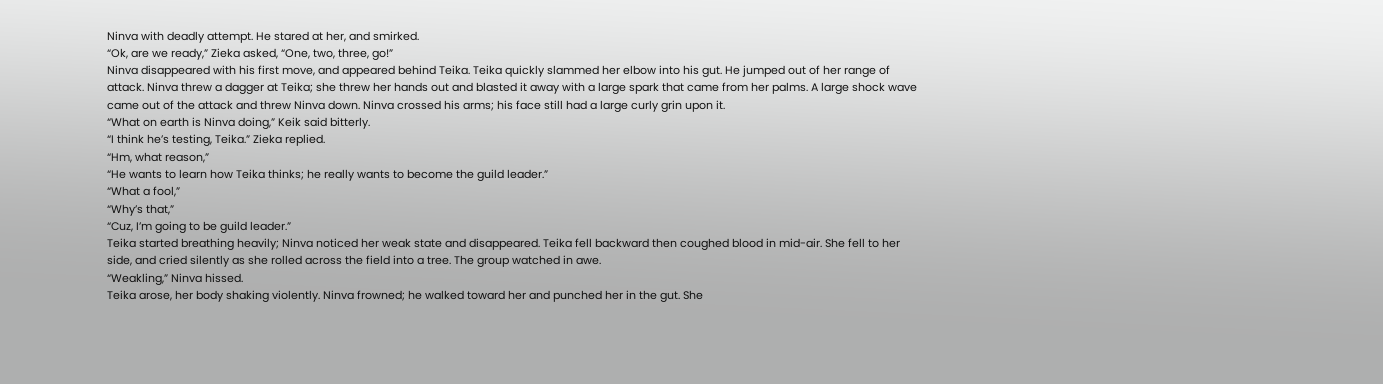Ninva with deadly attempt. He stared at her, and smirked.
“Ok, are we ready,” Zieka asked, “One, two, three, go!”
Ninva disappeared with his first move, and appeared behind Teika. Teika quickly slammed her elbow into his gut. He jumped out of her range of attack. Ninva threw a dagger at Teika; she threw her hands out and blasted it away with a large spark that came from her palms. A large shock wave came out of the attack and threw Ninva down. Ninva crossed his arms; his face still had a large curly grin upon it.
“What on earth is Ninva doing,” Keik said bitterly.
“I think he’s testing, Teika.” Zieka replied.
“Hm, what reason,”
“He wants to learn how Teika thinks; he really wants to become the guild leader.”
“What a fool,”
“Why’s that,”
“Cuz, I’m going to be guild leader.”
Teika started breathing heavily; Ninva noticed her weak state and disappeared. Teika fell backward then coughed blood in mid-air. She fell to her side, and cried silently as she rolled across the field into a tree. The group watched in awe.
“Weakling,” Ninva hissed.
Teika arose, her body shaking violently. Ninva frowned; he walked toward her and punched her in the gut. She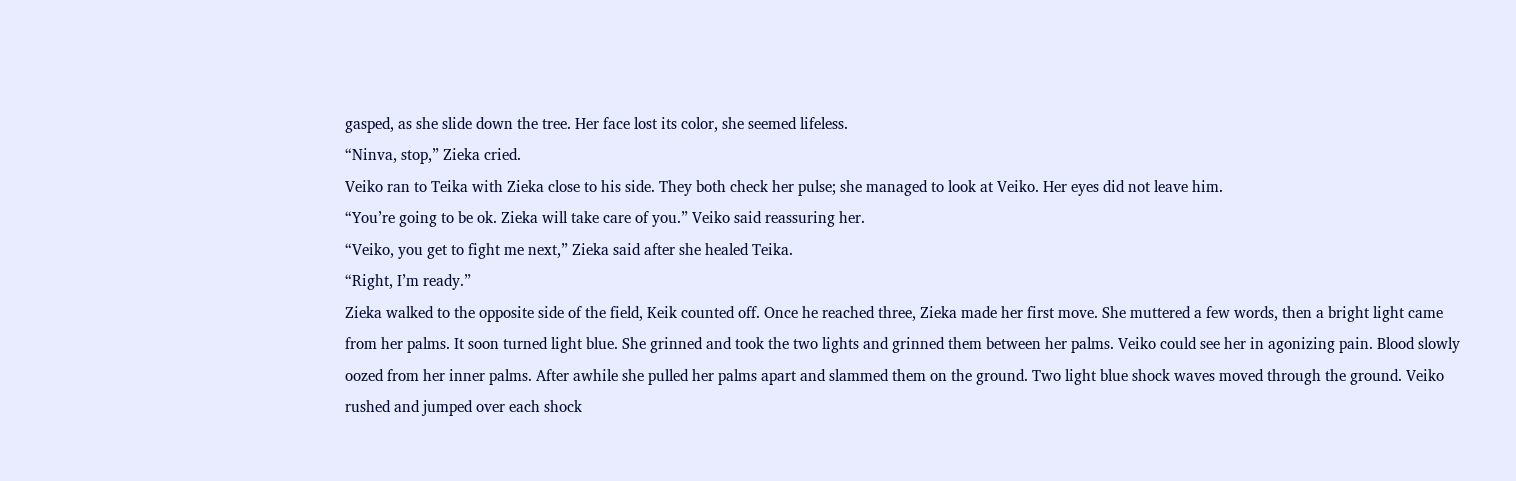gasped, as she slide down the tree. Her face lost its color, she seemed lifeless.
“Ninva, stop,” Zieka cried.
Veiko ran to Teika with Zieka close to his side. They both check her pulse; she managed to look at Veiko. Her eyes did not leave him.
“You’re going to be ok. Zieka will take care of you.” Veiko said reassuring her.
“Veiko, you get to fight me next,” Zieka said after she healed Teika.
“Right, I’m ready.”
Zieka walked to the opposite side of the field, Keik counted off. Once he reached three, Zieka made her first move. She muttered a few words, then a bright light came from her palms. It soon turned light blue. She grinned and took the two lights and grinned them between her palms. Veiko could see her in agonizing pain. Blood slowly oozed from her inner palms. After awhile she pulled her palms apart and slammed them on the ground. Two light blue shock waves moved through the ground. Veiko rushed and jumped over each shock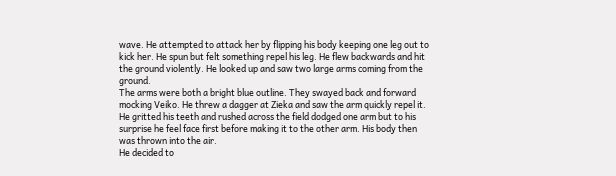wave. He attempted to attack her by flipping his body keeping one leg out to kick her. He spun but felt something repel his leg. He flew backwards and hit the ground violently. He looked up and saw two large arms coming from the ground.
The arms were both a bright blue outline. They swayed back and forward mocking Veiko. He threw a dagger at Zieka and saw the arm quickly repel it. He gritted his teeth and rushed across the field dodged one arm but to his surprise he feel face first before making it to the other arm. His body then was thrown into the air.
He decided to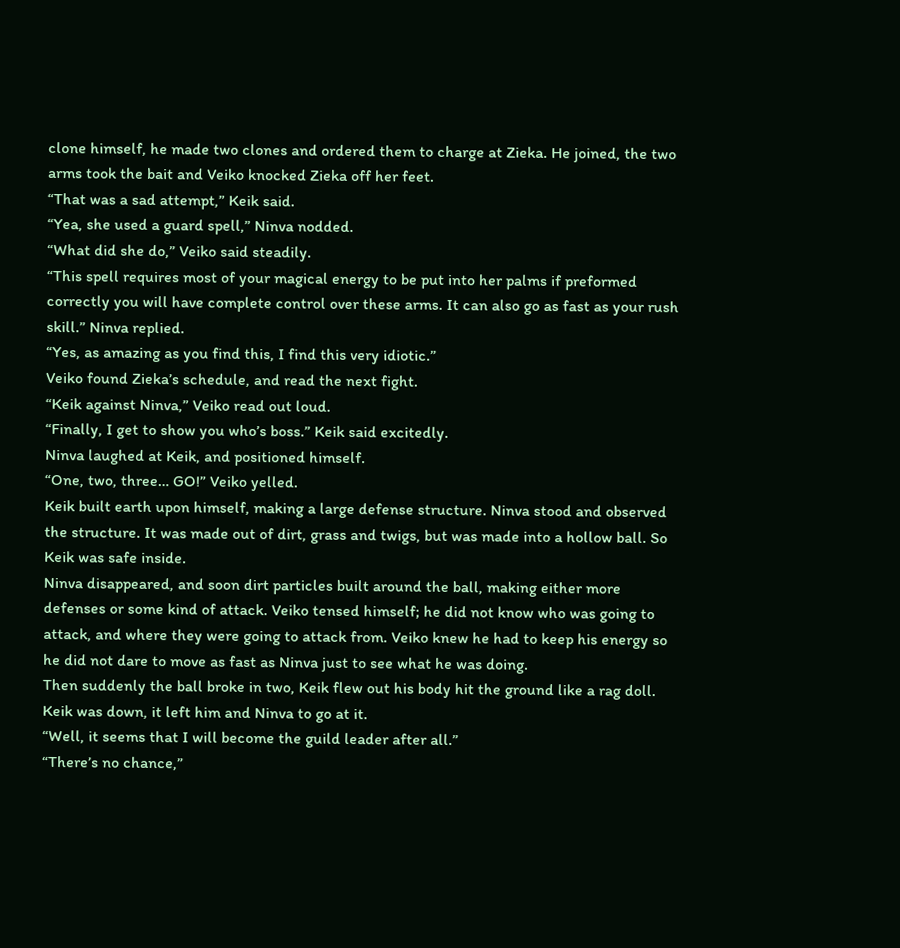clone himself, he made two clones and ordered them to charge at Zieka. He joined, the two arms took the bait and Veiko knocked Zieka off her feet.
“That was a sad attempt,” Keik said.
“Yea, she used a guard spell,” Ninva nodded.
“What did she do,” Veiko said steadily.
“This spell requires most of your magical energy to be put into her palms if preformed correctly you will have complete control over these arms. It can also go as fast as your rush skill.” Ninva replied.
“Yes, as amazing as you find this, I find this very idiotic.”
Veiko found Zieka’s schedule, and read the next fight.
“Keik against Ninva,” Veiko read out loud.
“Finally, I get to show you who’s boss.” Keik said excitedly.
Ninva laughed at Keik, and positioned himself.
“One, two, three… GO!” Veiko yelled.
Keik built earth upon himself, making a large defense structure. Ninva stood and observed the structure. It was made out of dirt, grass and twigs, but was made into a hollow ball. So Keik was safe inside.
Ninva disappeared, and soon dirt particles built around the ball, making either more defenses or some kind of attack. Veiko tensed himself; he did not know who was going to attack, and where they were going to attack from. Veiko knew he had to keep his energy so he did not dare to move as fast as Ninva just to see what he was doing.
Then suddenly the ball broke in two, Keik flew out his body hit the ground like a rag doll. Keik was down, it left him and Ninva to go at it.
“Well, it seems that I will become the guild leader after all.”
“There’s no chance,”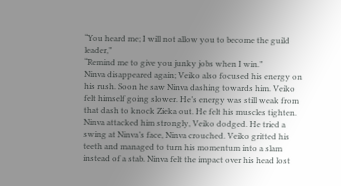“You heard me; I will not allow you to become the guild leader,”
“Remind me to give you junky jobs when I win.”
Ninva disappeared again; Veiko also focused his energy on his rush. Soon he saw Ninva dashing towards him. Veiko felt himself going slower. He’s energy was still weak from that dash to knock Zieka out. He felt his muscles tighten. Ninva attacked him strongly, Veiko dodged. He tried a swing at Ninva’s face, Ninva crouched. Veiko gritted his teeth and managed to turn his momentum into a slam instead of a stab. Ninva felt the impact over his head lost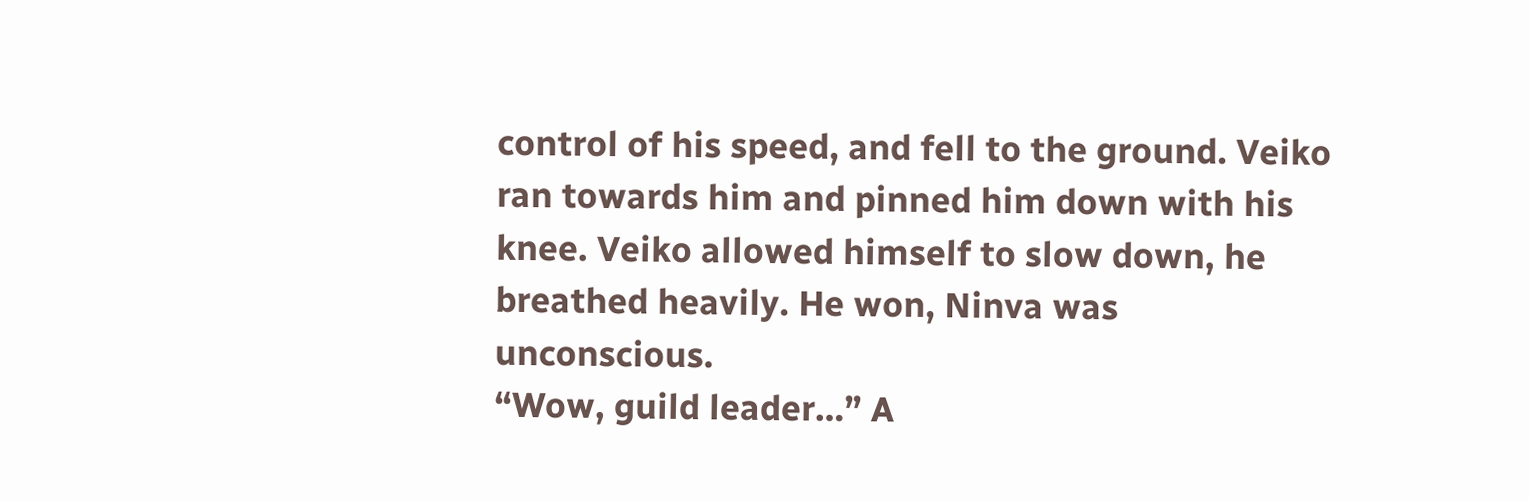control of his speed, and fell to the ground. Veiko ran towards him and pinned him down with his knee. Veiko allowed himself to slow down, he breathed heavily. He won, Ninva was unconscious.
“Wow, guild leader…” A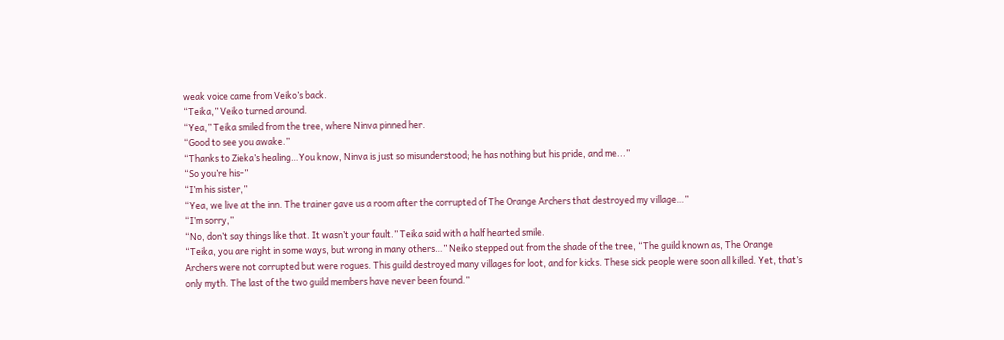weak voice came from Veiko’s back.
“Teika,” Veiko turned around.
“Yea,” Teika smiled from the tree, where Ninva pinned her.
“Good to see you awake.”
“Thanks to Zieka’s healing…You know, Ninva is just so misunderstood; he has nothing but his pride, and me...”
“So you’re his-”
“I’m his sister,”
“Yea, we live at the inn. The trainer gave us a room after the corrupted of The Orange Archers that destroyed my village…”
“I’m sorry,”
“No, don’t say things like that. It wasn’t your fault.” Teika said with a half hearted smile.
“Teika, you are right in some ways, but wrong in many others…” Neiko stepped out from the shade of the tree, “The guild known as, The Orange Archers were not corrupted but were rogues. This guild destroyed many villages for loot, and for kicks. These sick people were soon all killed. Yet, that’s only myth. The last of the two guild members have never been found.”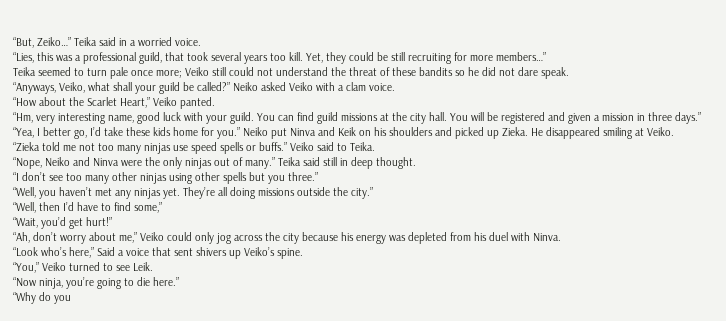“But, Zeiko…” Teika said in a worried voice.
“Lies, this was a professional guild, that took several years too kill. Yet, they could be still recruiting for more members…”
Teika seemed to turn pale once more; Veiko still could not understand the threat of these bandits so he did not dare speak.
“Anyways, Veiko, what shall your guild be called?” Neiko asked Veiko with a clam voice.
“How about the Scarlet Heart,” Veiko panted.
“Hm, very interesting name, good luck with your guild. You can find guild missions at the city hall. You will be registered and given a mission in three days.”
“Yea, I better go, I’d take these kids home for you.” Neiko put Ninva and Keik on his shoulders and picked up Zieka. He disappeared smiling at Veiko.
“Zieka told me not too many ninjas use speed spells or buffs.” Veiko said to Teika.
“Nope, Neiko and Ninva were the only ninjas out of many.” Teika said still in deep thought.
“I don’t see too many other ninjas using other spells but you three.”
“Well, you haven’t met any ninjas yet. They’re all doing missions outside the city.”
“Well, then I’d have to find some,”
“Wait, you’d get hurt!”
“Ah, don’t worry about me,” Veiko could only jog across the city because his energy was depleted from his duel with Ninva.
“Look who’s here,” Said a voice that sent shivers up Veiko’s spine.
“You,” Veiko turned to see Leik.
“Now ninja, you’re going to die here.”
“Why do you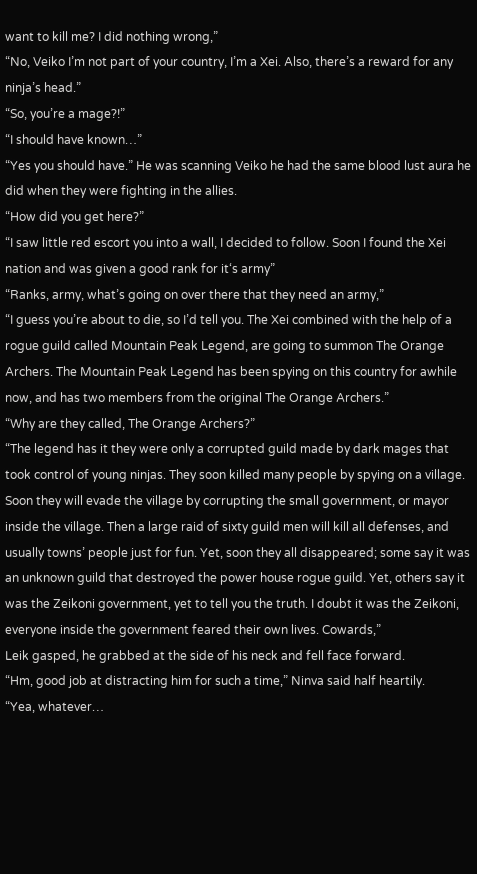want to kill me? I did nothing wrong,”
“No, Veiko I’m not part of your country, I’m a Xei. Also, there’s a reward for any ninja’s head.”
“So, you’re a mage?!”
“I should have known…”
“Yes you should have.” He was scanning Veiko he had the same blood lust aura he did when they were fighting in the allies.
“How did you get here?”
“I saw little red escort you into a wall, I decided to follow. Soon I found the Xei nation and was given a good rank for it‘s army”
“Ranks, army, what’s going on over there that they need an army,”
“I guess you’re about to die, so I’d tell you. The Xei combined with the help of a rogue guild called Mountain Peak Legend, are going to summon The Orange Archers. The Mountain Peak Legend has been spying on this country for awhile now, and has two members from the original The Orange Archers.”
“Why are they called, The Orange Archers?”
“The legend has it they were only a corrupted guild made by dark mages that took control of young ninjas. They soon killed many people by spying on a village. Soon they will evade the village by corrupting the small government, or mayor inside the village. Then a large raid of sixty guild men will kill all defenses, and usually towns’ people just for fun. Yet, soon they all disappeared; some say it was an unknown guild that destroyed the power house rogue guild. Yet, others say it was the Zeikoni government, yet to tell you the truth. I doubt it was the Zeikoni, everyone inside the government feared their own lives. Cowards,”
Leik gasped, he grabbed at the side of his neck and fell face forward.
“Hm, good job at distracting him for such a time,” Ninva said half heartily.
“Yea, whatever…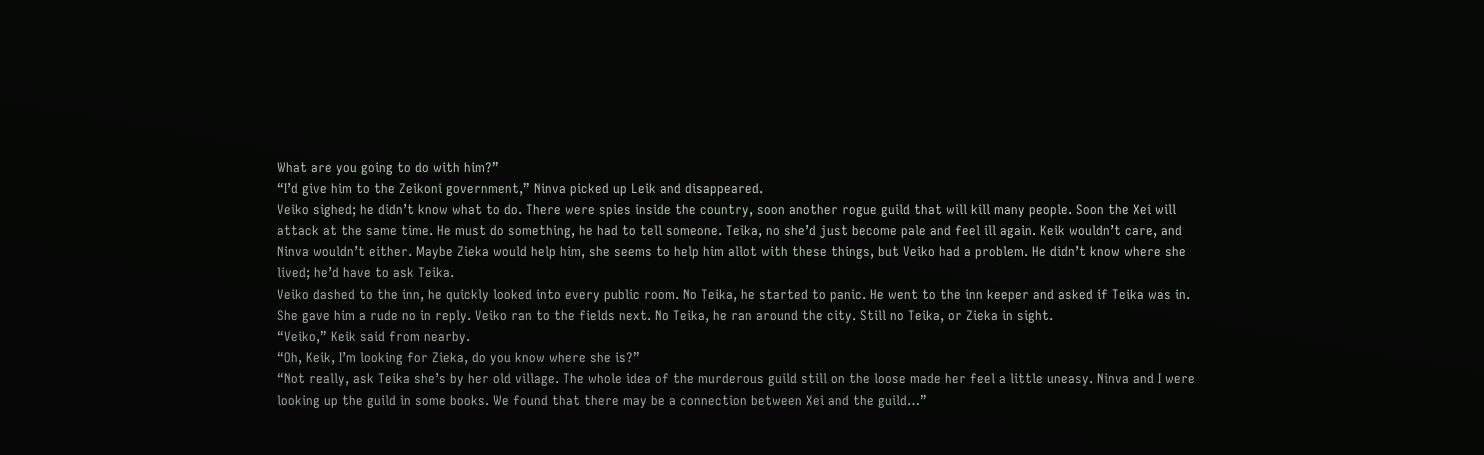What are you going to do with him?”
“I’d give him to the Zeikoni government,” Ninva picked up Leik and disappeared.
Veiko sighed; he didn’t know what to do. There were spies inside the country, soon another rogue guild that will kill many people. Soon the Xei will attack at the same time. He must do something, he had to tell someone. Teika, no she’d just become pale and feel ill again. Keik wouldn’t care, and Ninva wouldn’t either. Maybe Zieka would help him, she seems to help him allot with these things, but Veiko had a problem. He didn’t know where she lived; he’d have to ask Teika.
Veiko dashed to the inn, he quickly looked into every public room. No Teika, he started to panic. He went to the inn keeper and asked if Teika was in. She gave him a rude no in reply. Veiko ran to the fields next. No Teika, he ran around the city. Still no Teika, or Zieka in sight.
“Veiko,” Keik said from nearby.
“Oh, Keik, I’m looking for Zieka, do you know where she is?”
“Not really, ask Teika she’s by her old village. The whole idea of the murderous guild still on the loose made her feel a little uneasy. Ninva and I were looking up the guild in some books. We found that there may be a connection between Xei and the guild…”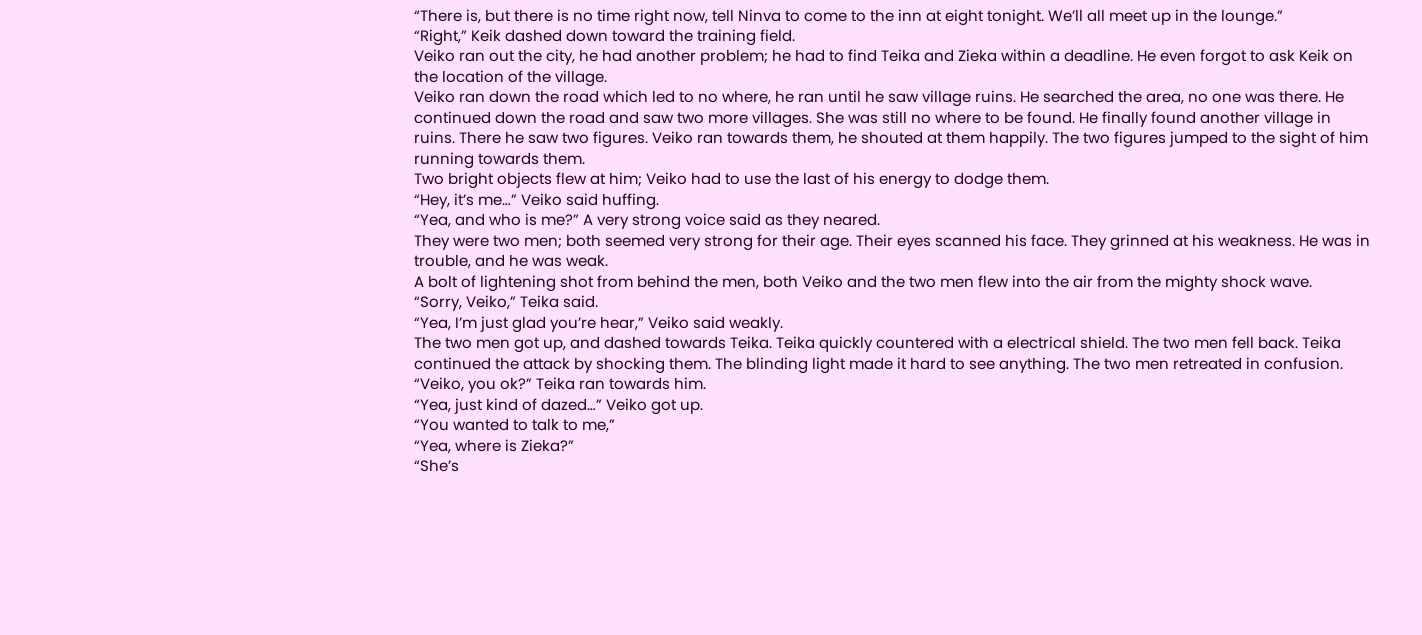“There is, but there is no time right now, tell Ninva to come to the inn at eight tonight. We’ll all meet up in the lounge.”
“Right,” Keik dashed down toward the training field.
Veiko ran out the city, he had another problem; he had to find Teika and Zieka within a deadline. He even forgot to ask Keik on the location of the village.
Veiko ran down the road which led to no where, he ran until he saw village ruins. He searched the area, no one was there. He continued down the road and saw two more villages. She was still no where to be found. He finally found another village in ruins. There he saw two figures. Veiko ran towards them, he shouted at them happily. The two figures jumped to the sight of him running towards them.
Two bright objects flew at him; Veiko had to use the last of his energy to dodge them.
“Hey, it’s me…” Veiko said huffing.
“Yea, and who is me?” A very strong voice said as they neared.
They were two men; both seemed very strong for their age. Their eyes scanned his face. They grinned at his weakness. He was in trouble, and he was weak.
A bolt of lightening shot from behind the men, both Veiko and the two men flew into the air from the mighty shock wave.
“Sorry, Veiko,” Teika said.
“Yea, I’m just glad you’re hear,” Veiko said weakly.
The two men got up, and dashed towards Teika. Teika quickly countered with a electrical shield. The two men fell back. Teika continued the attack by shocking them. The blinding light made it hard to see anything. The two men retreated in confusion.
“Veiko, you ok?” Teika ran towards him.
“Yea, just kind of dazed…” Veiko got up.
“You wanted to talk to me,”
“Yea, where is Zieka?”
“She’s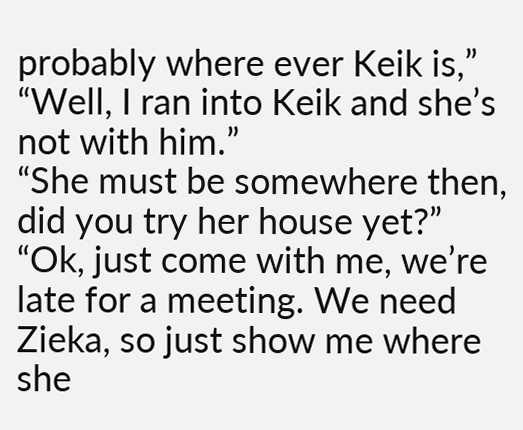probably where ever Keik is,”
“Well, I ran into Keik and she’s not with him.”
“She must be somewhere then, did you try her house yet?”
“Ok, just come with me, we’re late for a meeting. We need Zieka, so just show me where she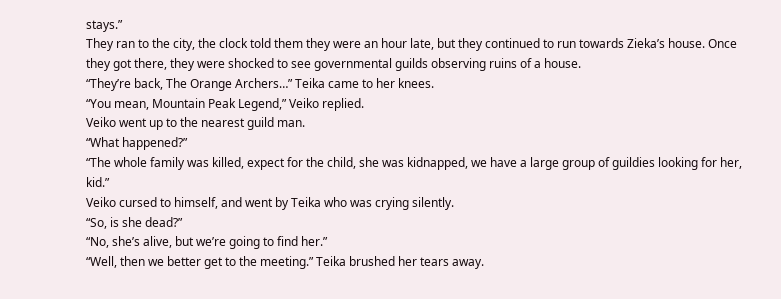stays.”
They ran to the city, the clock told them they were an hour late, but they continued to run towards Zieka’s house. Once they got there, they were shocked to see governmental guilds observing ruins of a house.
“They’re back, The Orange Archers…” Teika came to her knees.
“You mean, Mountain Peak Legend,” Veiko replied.
Veiko went up to the nearest guild man.
“What happened?”
“The whole family was killed, expect for the child, she was kidnapped, we have a large group of guildies looking for her, kid.”
Veiko cursed to himself, and went by Teika who was crying silently.
“So, is she dead?”
“No, she’s alive, but we’re going to find her.”
“Well, then we better get to the meeting.” Teika brushed her tears away.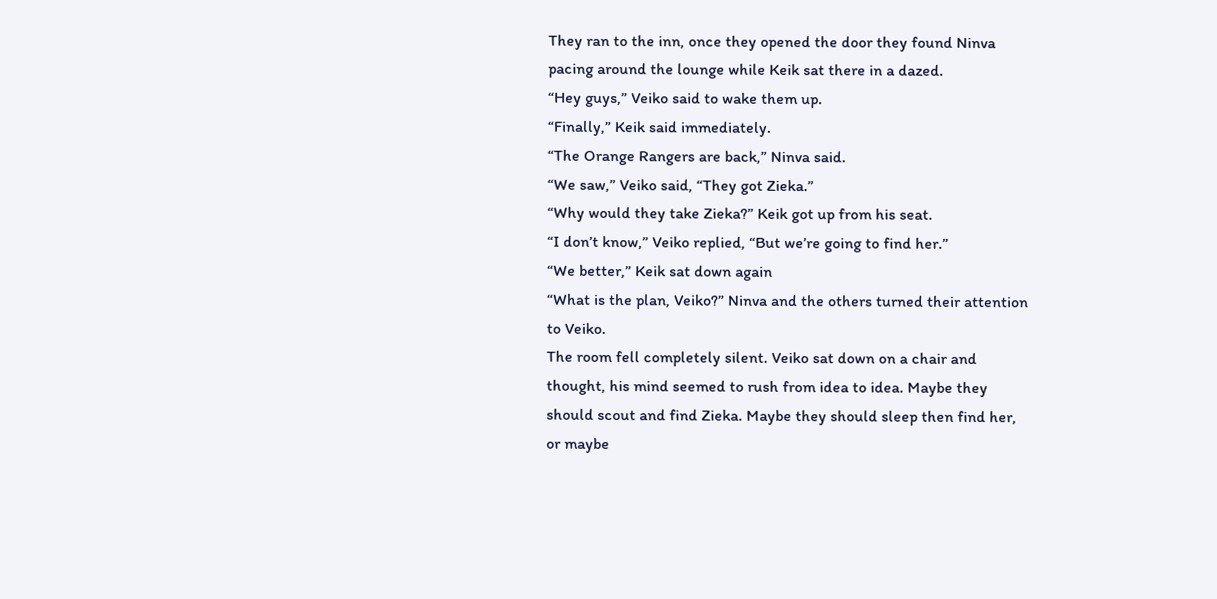They ran to the inn, once they opened the door they found Ninva pacing around the lounge while Keik sat there in a dazed.
“Hey guys,” Veiko said to wake them up.
“Finally,” Keik said immediately.
“The Orange Rangers are back,” Ninva said.
“We saw,” Veiko said, “They got Zieka.”
“Why would they take Zieka?” Keik got up from his seat.
“I don’t know,” Veiko replied, “But we’re going to find her.”
“We better,” Keik sat down again
“What is the plan, Veiko?” Ninva and the others turned their attention to Veiko.
The room fell completely silent. Veiko sat down on a chair and thought, his mind seemed to rush from idea to idea. Maybe they should scout and find Zieka. Maybe they should sleep then find her, or maybe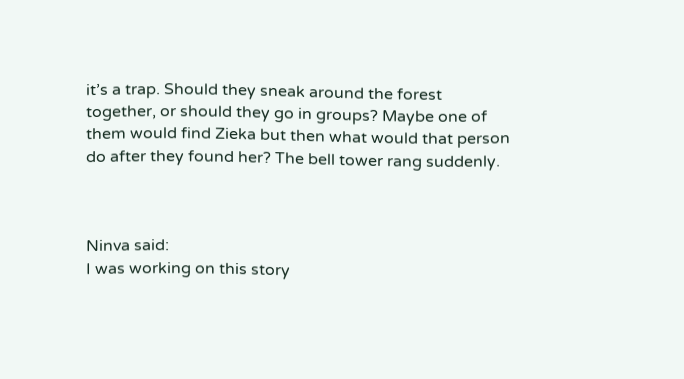it’s a trap. Should they sneak around the forest together, or should they go in groups? Maybe one of them would find Zieka but then what would that person do after they found her? The bell tower rang suddenly.



Ninva said:
I was working on this story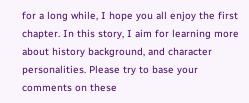for a long while, I hope you all enjoy the first chapter. In this story, I aim for learning more about history background, and character personalities. Please try to base your comments on these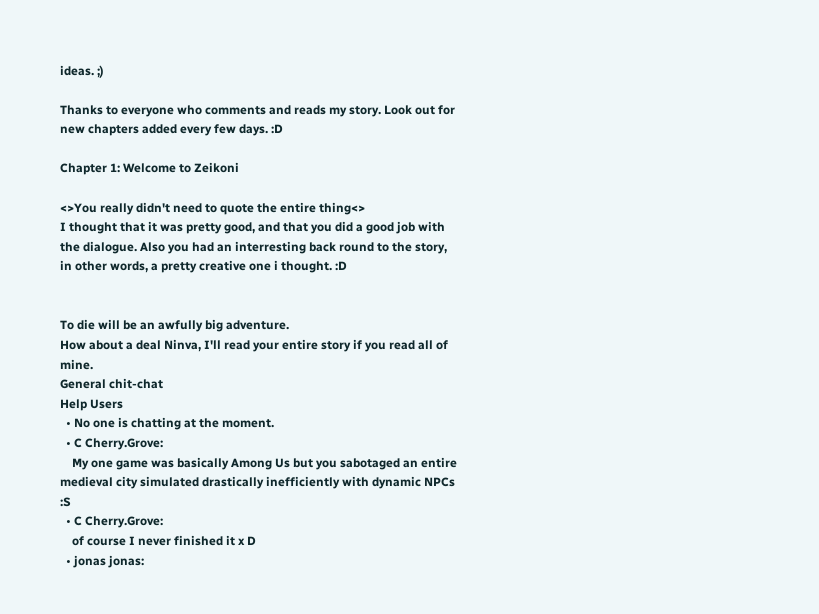ideas. ;)

Thanks to everyone who comments and reads my story. Look out for new chapters added every few days. :D

Chapter 1: Welcome to Zeikoni

<>You really didn't need to quote the entire thing<>
I thought that it was pretty good, and that you did a good job with the dialogue. Also you had an interresting back round to the story, in other words, a pretty creative one i thought. :D


To die will be an awfully big adventure.
How about a deal Ninva, I'll read your entire story if you read all of mine.
General chit-chat
Help Users
  • No one is chatting at the moment.
  • C Cherry.Grove:
    My one game was basically Among Us but you sabotaged an entire medieval city simulated drastically inefficiently with dynamic NPCs :S
  • C Cherry.Grove:
    of course I never finished it x D
  • jonas jonas: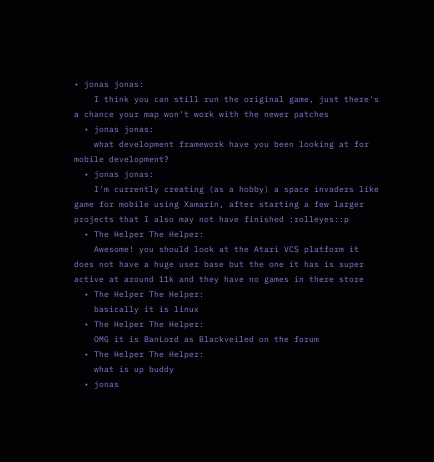• jonas jonas:
    I think you can still run the original game, just there's a chance your map won't work with the newer patches
  • jonas jonas:
    what development framework have you been looking at for mobile development?
  • jonas jonas:
    I'm currently creating (as a hobby) a space invaders like game for mobile using Xamarin, after starting a few larger projects that I also may not have finished :rolleyes::p
  • The Helper The Helper:
    Awesome! you should look at the Atari VCS platform it does not have a huge user base but the one it has is super active at around 11k and they have no games in there store
  • The Helper The Helper:
    basically it is linux
  • The Helper The Helper:
    OMG it is BanLord as Blackveiled on the forum
  • The Helper The Helper:
    what is up buddy
  • jonas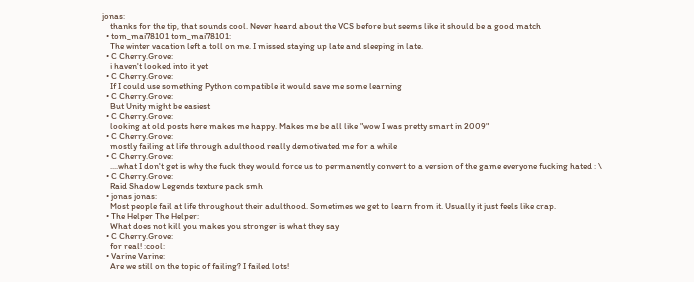jonas:
    thanks for the tip, that sounds cool. Never heard about the VCS before but seems like it should be a good match
  • tom_mai78101 tom_mai78101:
    The winter vacation left a toll on me. I missed staying up late and sleeping in late.
  • C Cherry.Grove:
    i haven't looked into it yet
  • C Cherry.Grove:
    If I could use something Python compatible it would save me some learning
  • C Cherry.Grove:
    But Unity might be easiest
  • C Cherry.Grove:
    looking at old posts here makes me happy. Makes me be all like "wow I was pretty smart in 2009"
  • C Cherry.Grove:
    mostly failing at life through adulthood really demotivated me for a while
  • C Cherry.Grove:
    ....what I don't get is why the fuck they would force us to permanently convert to a version of the game everyone fucking hated : \
  • C Cherry.Grove:
    Raid Shadow Legends texture pack smh
  • jonas jonas:
    Most people fail at life throughout their adulthood. Sometimes we get to learn from it. Usually it just feels like crap.
  • The Helper The Helper:
    What does not kill you makes you stronger is what they say
  • C Cherry.Grove:
    for real! :cool:
  • Varine Varine:
    Are we still on the topic of failing? I failed lots!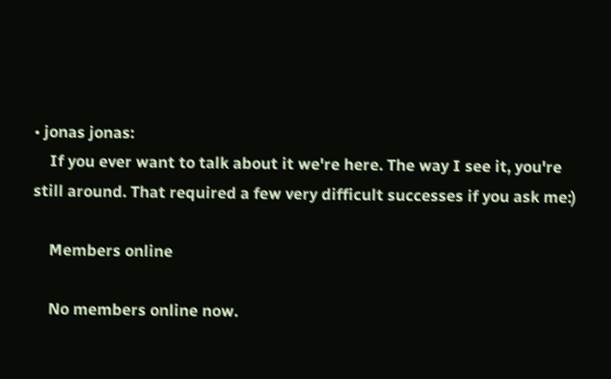• jonas jonas:
    If you ever want to talk about it we're here. The way I see it, you're still around. That required a few very difficult successes if you ask me:)

    Members online

    No members online now.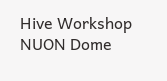Hive Workshop NUON Dome